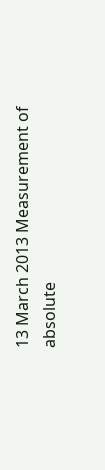13 March 2013 Measurement of absolute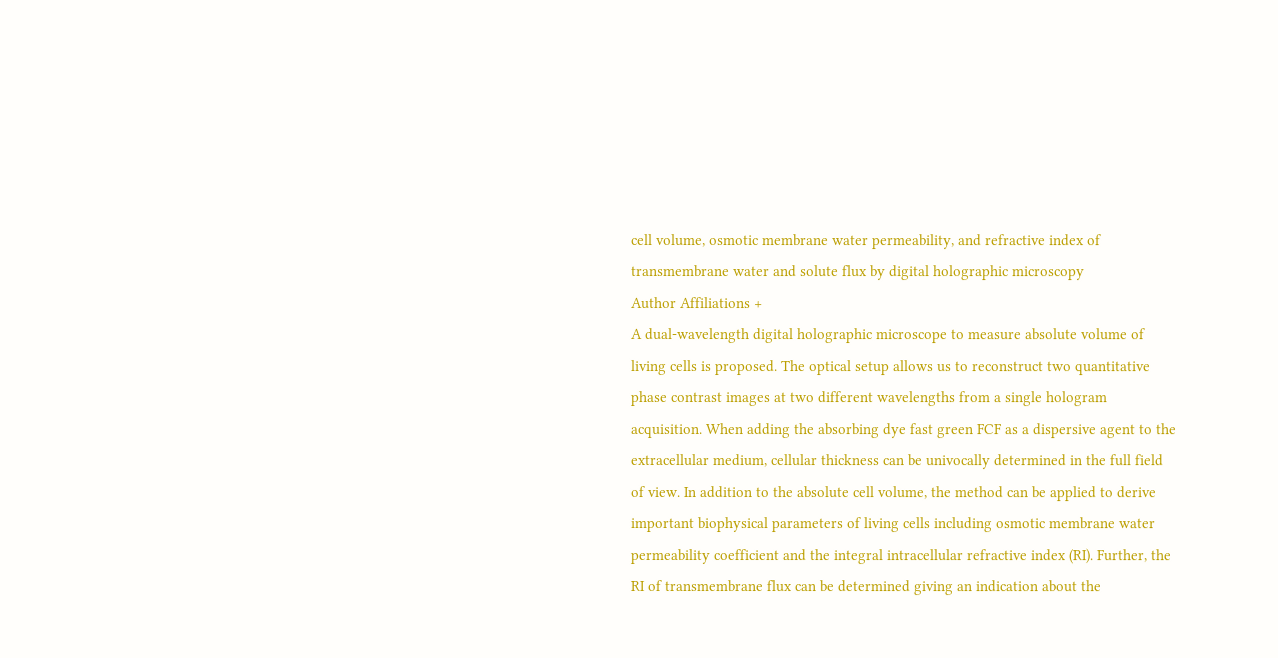cell volume, osmotic membrane water permeability, and refractive index of transmembrane water and solute flux by digital holographic microscopy
Author Affiliations +
A dual-wavelength digital holographic microscope to measure absolute volume of living cells is proposed. The optical setup allows us to reconstruct two quantitative phase contrast images at two different wavelengths from a single hologram acquisition. When adding the absorbing dye fast green FCF as a dispersive agent to the extracellular medium, cellular thickness can be univocally determined in the full field of view. In addition to the absolute cell volume, the method can be applied to derive important biophysical parameters of living cells including osmotic membrane water permeability coefficient and the integral intracellular refractive index (RI). Further, the RI of transmembrane flux can be determined giving an indication about the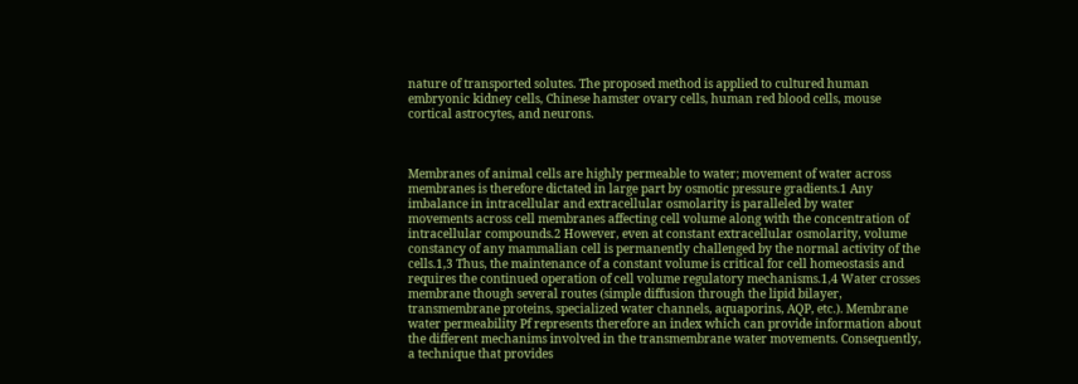nature of transported solutes. The proposed method is applied to cultured human embryonic kidney cells, Chinese hamster ovary cells, human red blood cells, mouse cortical astrocytes, and neurons.



Membranes of animal cells are highly permeable to water; movement of water across membranes is therefore dictated in large part by osmotic pressure gradients.1 Any imbalance in intracellular and extracellular osmolarity is paralleled by water movements across cell membranes affecting cell volume along with the concentration of intracellular compounds.2 However, even at constant extracellular osmolarity, volume constancy of any mammalian cell is permanently challenged by the normal activity of the cells.1,3 Thus, the maintenance of a constant volume is critical for cell homeostasis and requires the continued operation of cell volume regulatory mechanisms.1,4 Water crosses membrane though several routes (simple diffusion through the lipid bilayer, transmembrane proteins, specialized water channels, aquaporins, AQP, etc.). Membrane water permeability Pf represents therefore an index which can provide information about the different mechanims involved in the transmembrane water movements. Consequently, a technique that provides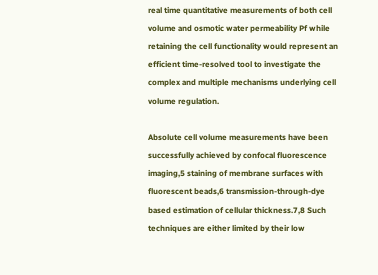real time quantitative measurements of both cell volume and osmotic water permeability Pf while retaining the cell functionality would represent an efficient time-resolved tool to investigate the complex and multiple mechanisms underlying cell volume regulation.

Absolute cell volume measurements have been successfully achieved by confocal fluorescence imaging,5 staining of membrane surfaces with fluorescent beads,6 transmission-through-dye based estimation of cellular thickness.7,8 Such techniques are either limited by their low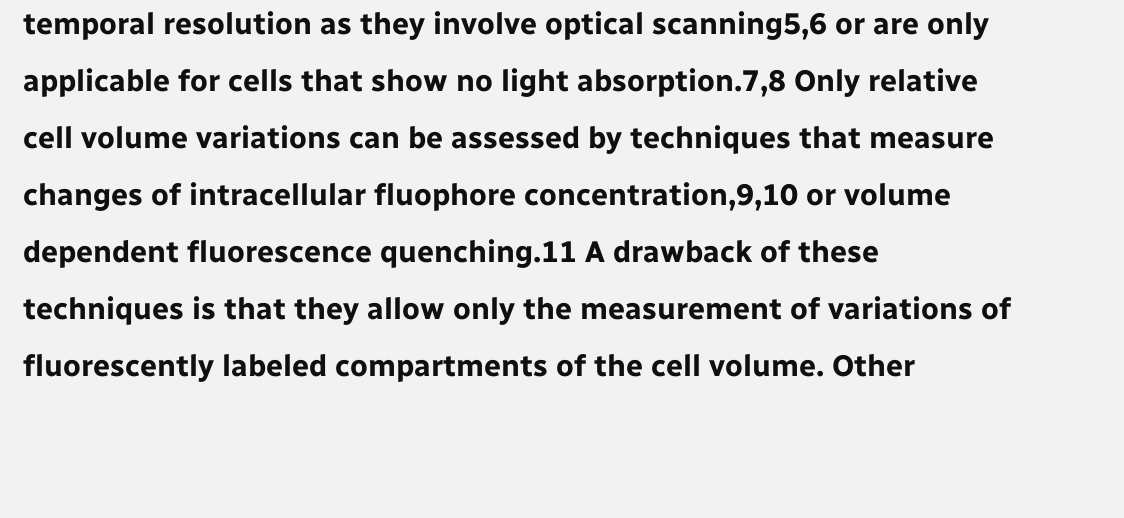temporal resolution as they involve optical scanning5,6 or are only applicable for cells that show no light absorption.7,8 Only relative cell volume variations can be assessed by techniques that measure changes of intracellular fluophore concentration,9,10 or volume dependent fluorescence quenching.11 A drawback of these techniques is that they allow only the measurement of variations of fluorescently labeled compartments of the cell volume. Other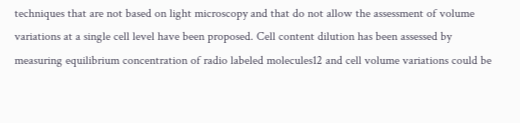techniques that are not based on light microscopy and that do not allow the assessment of volume variations at a single cell level have been proposed. Cell content dilution has been assessed by measuring equilibrium concentration of radio labeled molecules12 and cell volume variations could be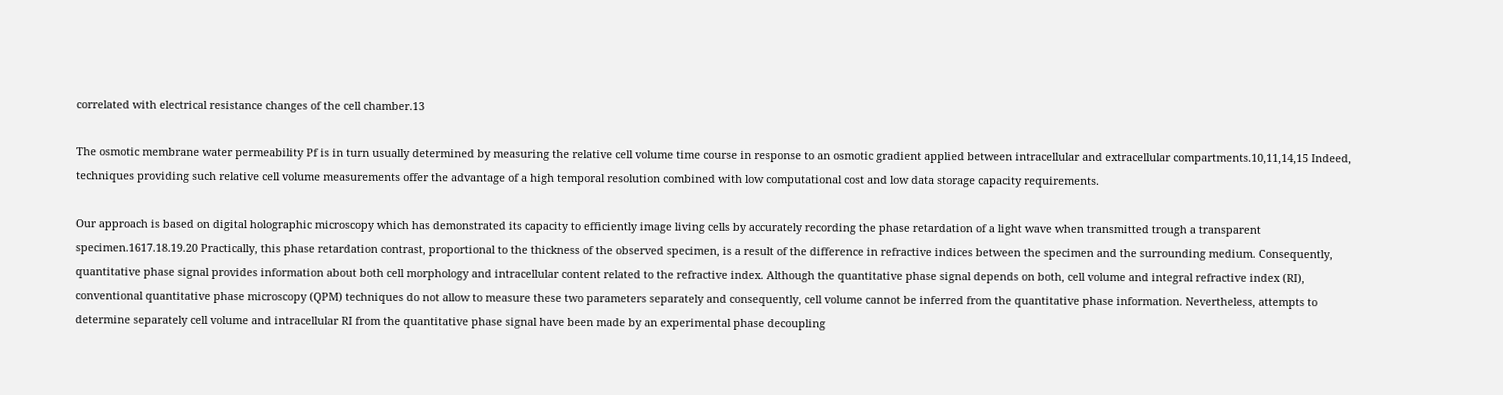correlated with electrical resistance changes of the cell chamber.13

The osmotic membrane water permeability Pf is in turn usually determined by measuring the relative cell volume time course in response to an osmotic gradient applied between intracellular and extracellular compartments.10,11,14,15 Indeed, techniques providing such relative cell volume measurements offer the advantage of a high temporal resolution combined with low computational cost and low data storage capacity requirements.

Our approach is based on digital holographic microscopy which has demonstrated its capacity to efficiently image living cells by accurately recording the phase retardation of a light wave when transmitted trough a transparent specimen.1617.18.19.20 Practically, this phase retardation contrast, proportional to the thickness of the observed specimen, is a result of the difference in refractive indices between the specimen and the surrounding medium. Consequently, quantitative phase signal provides information about both cell morphology and intracellular content related to the refractive index. Although the quantitative phase signal depends on both, cell volume and integral refractive index (RI), conventional quantitative phase microscopy (QPM) techniques do not allow to measure these two parameters separately and consequently, cell volume cannot be inferred from the quantitative phase information. Nevertheless, attempts to determine separately cell volume and intracellular RI from the quantitative phase signal have been made by an experimental phase decoupling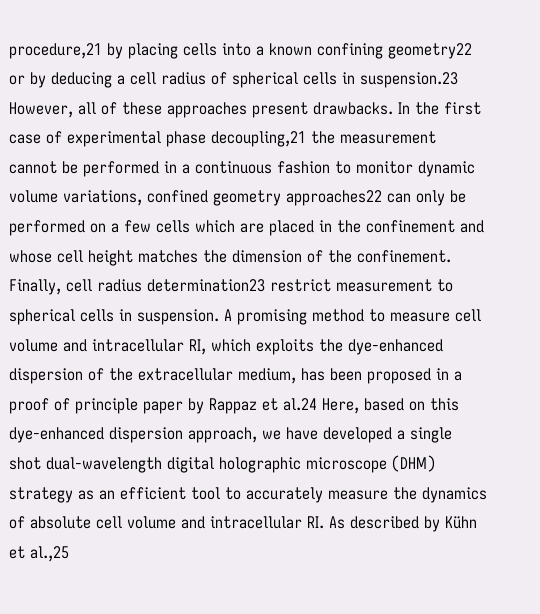procedure,21 by placing cells into a known confining geometry22 or by deducing a cell radius of spherical cells in suspension.23 However, all of these approaches present drawbacks. In the first case of experimental phase decoupling,21 the measurement cannot be performed in a continuous fashion to monitor dynamic volume variations, confined geometry approaches22 can only be performed on a few cells which are placed in the confinement and whose cell height matches the dimension of the confinement. Finally, cell radius determination23 restrict measurement to spherical cells in suspension. A promising method to measure cell volume and intracellular RI, which exploits the dye-enhanced dispersion of the extracellular medium, has been proposed in a proof of principle paper by Rappaz et al.24 Here, based on this dye-enhanced dispersion approach, we have developed a single shot dual-wavelength digital holographic microscope (DHM) strategy as an efficient tool to accurately measure the dynamics of absolute cell volume and intracellular RI. As described by Kühn et al.,25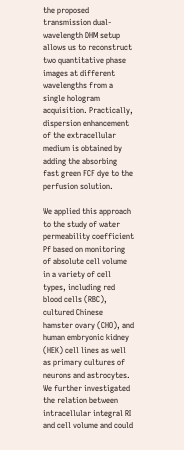the proposed transmission dual-wavelength DHM setup allows us to reconstruct two quantitative phase images at different wavelengths from a single hologram acquisition. Practically, dispersion enhancement of the extracellular medium is obtained by adding the absorbing fast green FCF dye to the perfusion solution.

We applied this approach to the study of water permeability coefficient Pf based on monitoring of absolute cell volume in a variety of cell types, including red blood cells (RBC), cultured Chinese hamster ovary (CHO), and human embryonic kidney (HEK) cell lines as well as primary cultures of neurons and astrocytes. We further investigated the relation between intracellular integral RI and cell volume and could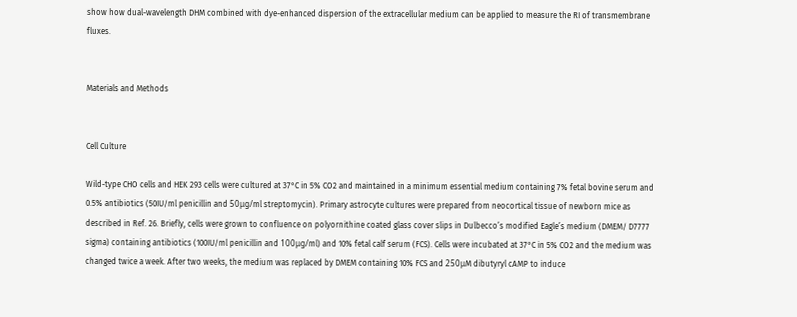show how dual-wavelength DHM combined with dye-enhanced dispersion of the extracellular medium can be applied to measure the RI of transmembrane fluxes.


Materials and Methods


Cell Culture

Wild-type CHO cells and HEK 293 cells were cultured at 37°C in 5% CO2 and maintained in a minimum essential medium containing 7% fetal bovine serum and 0.5% antibiotics (50IU/ml penicillin and 50μg/ml streptomycin). Primary astrocyte cultures were prepared from neocortical tissue of newborn mice as described in Ref. 26. Briefly, cells were grown to confluence on polyornithine coated glass cover slips in Dulbecco’s modified Eagle’s medium (DMEM/ D7777 sigma) containing antibiotics (100IU/ml penicillin and 100μg/ml) and 10% fetal calf serum (FCS). Cells were incubated at 37°C in 5% CO2 and the medium was changed twice a week. After two weeks, the medium was replaced by DMEM containing 10% FCS and 250μM dibutyryl cAMP to induce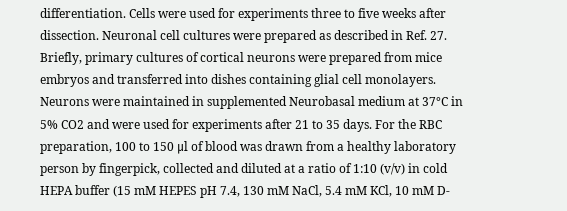differentiation. Cells were used for experiments three to five weeks after dissection. Neuronal cell cultures were prepared as described in Ref. 27. Briefly, primary cultures of cortical neurons were prepared from mice embryos and transferred into dishes containing glial cell monolayers. Neurons were maintained in supplemented Neurobasal medium at 37°C in 5% CO2 and were used for experiments after 21 to 35 days. For the RBC preparation, 100 to 150 μl of blood was drawn from a healthy laboratory person by fingerpick, collected and diluted at a ratio of 1:10 (v/v) in cold HEPA buffer (15 mM HEPES pH 7.4, 130 mM NaCl, 5.4 mM KCl, 10 mM D-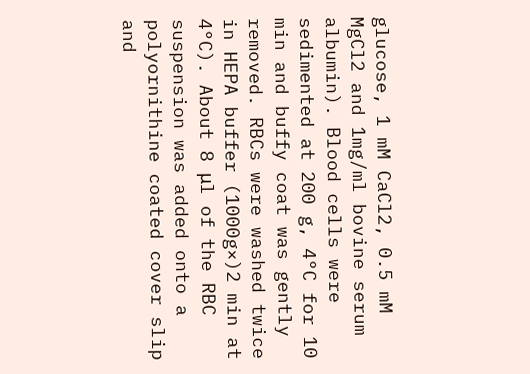glucose, 1 mM CaCl2, 0.5 mM MgCl2 and 1mg/ml bovine serum albumin). Blood cells were sedimented at 200 g, 4°C for 10 min and buffy coat was gently removed. RBCs were washed twice in HEPA buffer (1000g×)2 min at 4°C). About 8 μl of the RBC suspension was added onto a polyornithine coated cover slip and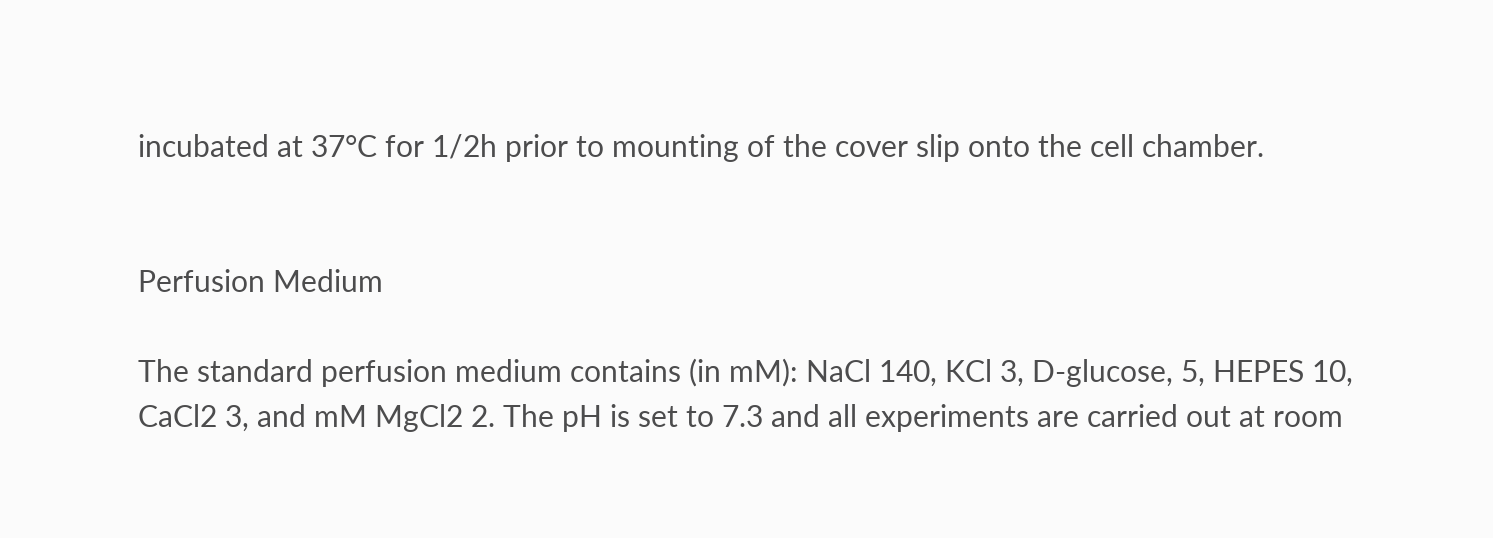incubated at 37°C for 1/2h prior to mounting of the cover slip onto the cell chamber.


Perfusion Medium

The standard perfusion medium contains (in mM): NaCl 140, KCl 3, D-glucose, 5, HEPES 10, CaCl2 3, and mM MgCl2 2. The pH is set to 7.3 and all experiments are carried out at room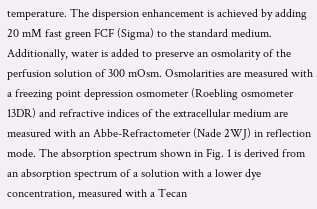temperature. The dispersion enhancement is achieved by adding 20 mM fast green FCF (Sigma) to the standard medium. Additionally, water is added to preserve an osmolarity of the perfusion solution of 300 mOsm. Osmolarities are measured with a freezing point depression osmometer (Roebling osmometer 13DR) and refractive indices of the extracellular medium are measured with an Abbe-Refractometer (Nade 2WJ) in reflection mode. The absorption spectrum shown in Fig. 1 is derived from an absorption spectrum of a solution with a lower dye concentration, measured with a Tecan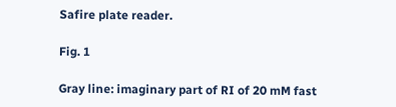Safire plate reader.

Fig. 1

Gray line: imaginary part of RI of 20 mM fast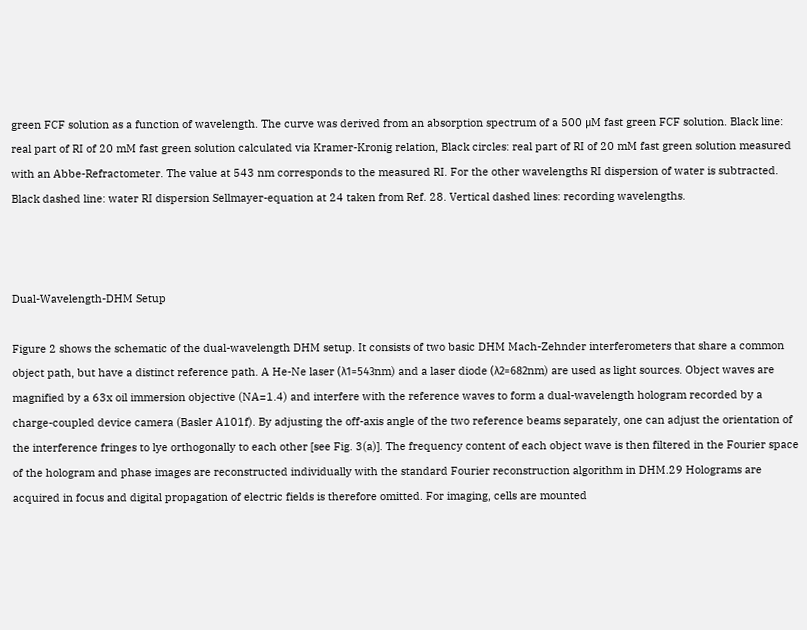green FCF solution as a function of wavelength. The curve was derived from an absorption spectrum of a 500 μM fast green FCF solution. Black line: real part of RI of 20 mM fast green solution calculated via Kramer-Kronig relation, Black circles: real part of RI of 20 mM fast green solution measured with an Abbe-Refractometer. The value at 543 nm corresponds to the measured RI. For the other wavelengths RI dispersion of water is subtracted. Black dashed line: water RI dispersion Sellmayer-equation at 24 taken from Ref. 28. Vertical dashed lines: recording wavelengths.



Dual-Wavelength-DHM Setup

Figure 2 shows the schematic of the dual-wavelength DHM setup. It consists of two basic DHM Mach-Zehnder interferometers that share a common object path, but have a distinct reference path. A He-Ne laser (λ1=543nm) and a laser diode (λ2=682nm) are used as light sources. Object waves are magnified by a 63x oil immersion objective (NA=1.4) and interfere with the reference waves to form a dual-wavelength hologram recorded by a charge-coupled device camera (Basler A101f). By adjusting the off-axis angle of the two reference beams separately, one can adjust the orientation of the interference fringes to lye orthogonally to each other [see Fig. 3(a)]. The frequency content of each object wave is then filtered in the Fourier space of the hologram and phase images are reconstructed individually with the standard Fourier reconstruction algorithm in DHM.29 Holograms are acquired in focus and digital propagation of electric fields is therefore omitted. For imaging, cells are mounted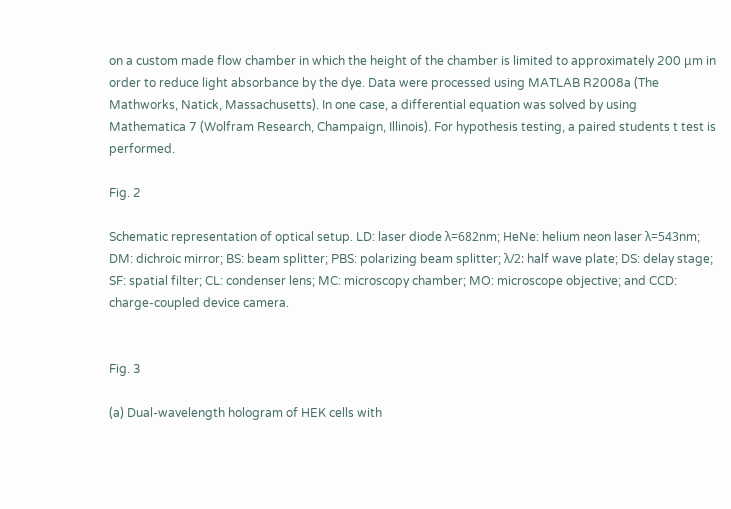on a custom made flow chamber in which the height of the chamber is limited to approximately 200 μm in order to reduce light absorbance by the dye. Data were processed using MATLAB R2008a (The Mathworks, Natick, Massachusetts). In one case, a differential equation was solved by using Mathematica 7 (Wolfram Research, Champaign, Illinois). For hypothesis testing, a paired students t test is performed.

Fig. 2

Schematic representation of optical setup. LD: laser diode λ=682nm; HeNe: helium neon laser λ=543nm; DM: dichroic mirror; BS: beam splitter; PBS: polarizing beam splitter; λ/2: half wave plate; DS: delay stage; SF: spatial filter; CL: condenser lens; MC: microscopy chamber; MO: microscope objective; and CCD: charge-coupled device camera.


Fig. 3

(a) Dual-wavelength hologram of HEK cells with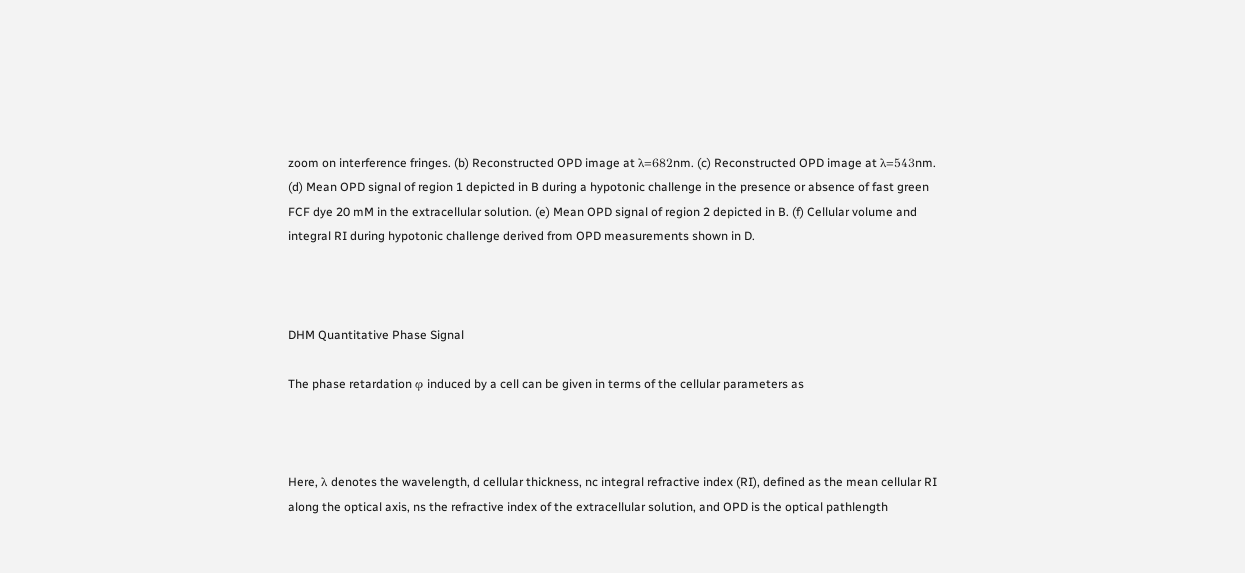zoom on interference fringes. (b) Reconstructed OPD image at λ=682nm. (c) Reconstructed OPD image at λ=543nm. (d) Mean OPD signal of region 1 depicted in B during a hypotonic challenge in the presence or absence of fast green FCF dye 20 mM in the extracellular solution. (e) Mean OPD signal of region 2 depicted in B. (f) Cellular volume and integral RI during hypotonic challenge derived from OPD measurements shown in D.



DHM Quantitative Phase Signal

The phase retardation φ induced by a cell can be given in terms of the cellular parameters as



Here, λ denotes the wavelength, d cellular thickness, nc integral refractive index (RI), defined as the mean cellular RI along the optical axis, ns the refractive index of the extracellular solution, and OPD is the optical pathlength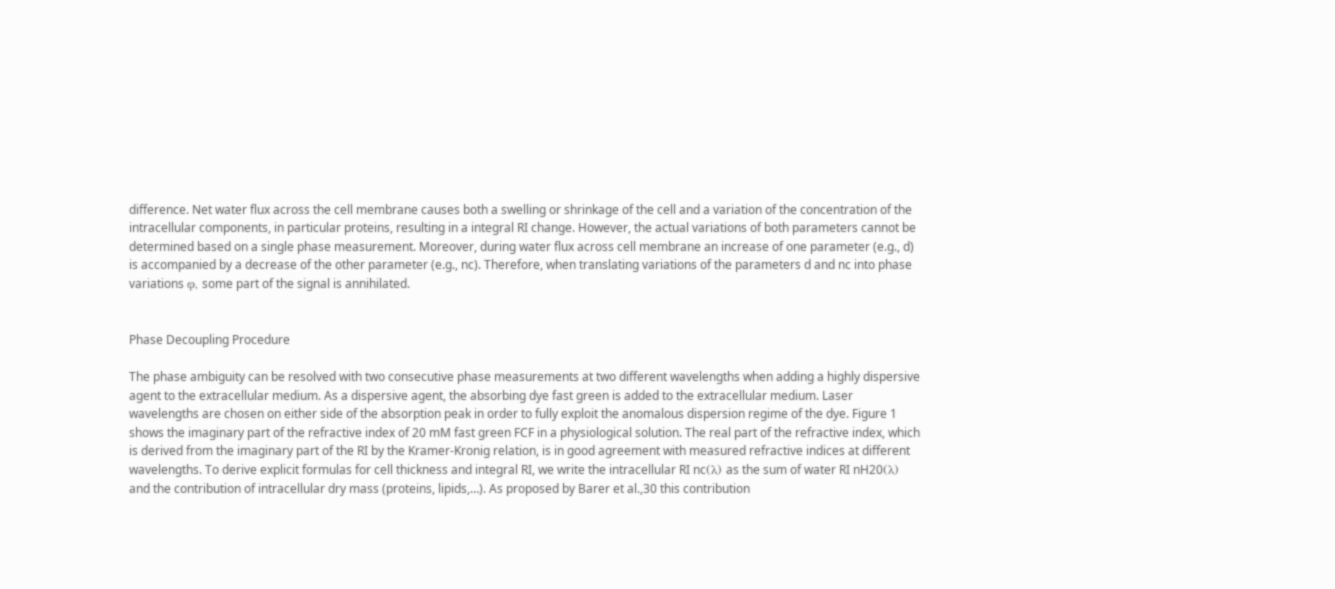difference. Net water flux across the cell membrane causes both a swelling or shrinkage of the cell and a variation of the concentration of the intracellular components, in particular proteins, resulting in a integral RI change. However, the actual variations of both parameters cannot be determined based on a single phase measurement. Moreover, during water flux across cell membrane an increase of one parameter (e.g., d) is accompanied by a decrease of the other parameter (e.g., nc). Therefore, when translating variations of the parameters d and nc into phase variations φ, some part of the signal is annihilated.


Phase Decoupling Procedure

The phase ambiguity can be resolved with two consecutive phase measurements at two different wavelengths when adding a highly dispersive agent to the extracellular medium. As a dispersive agent, the absorbing dye fast green is added to the extracellular medium. Laser wavelengths are chosen on either side of the absorption peak in order to fully exploit the anomalous dispersion regime of the dye. Figure 1 shows the imaginary part of the refractive index of 20 mM fast green FCF in a physiological solution. The real part of the refractive index, which is derived from the imaginary part of the RI by the Kramer-Kronig relation, is in good agreement with measured refractive indices at different wavelengths. To derive explicit formulas for cell thickness and integral RI, we write the intracellular RI nc(λ) as the sum of water RI nH20(λ) and the contribution of intracellular dry mass (proteins, lipids,…). As proposed by Barer et al.,30 this contribution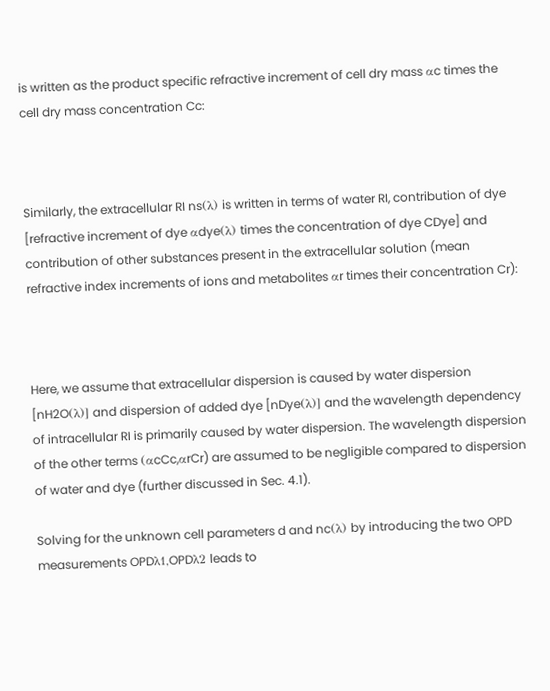is written as the product specific refractive increment of cell dry mass αc times the cell dry mass concentration Cc:



Similarly, the extracellular RI ns(λ) is written in terms of water RI, contribution of dye [refractive increment of dye αdye(λ) times the concentration of dye CDye] and contribution of other substances present in the extracellular solution (mean refractive index increments of ions and metabolites αr times their concentration Cr):



Here, we assume that extracellular dispersion is caused by water dispersion [nH2O(λ)] and dispersion of added dye [nDye(λ)] and the wavelength dependency of intracellular RI is primarily caused by water dispersion. The wavelength dispersion of the other terms (αcCc,αrCr) are assumed to be negligible compared to dispersion of water and dye (further discussed in Sec. 4.1).

Solving for the unknown cell parameters d and nc(λ) by introducing the two OPD measurements OPDλ1,OPDλ2 leads to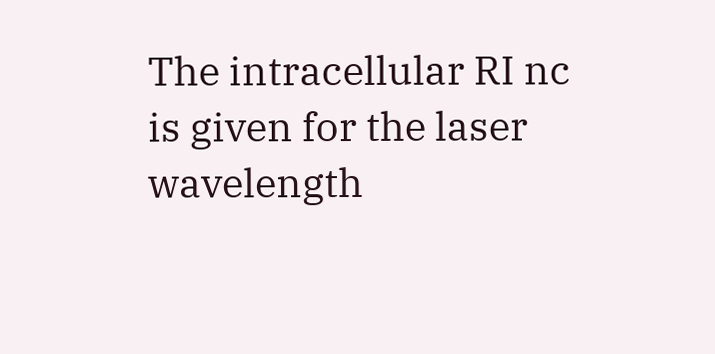The intracellular RI nc is given for the laser wavelength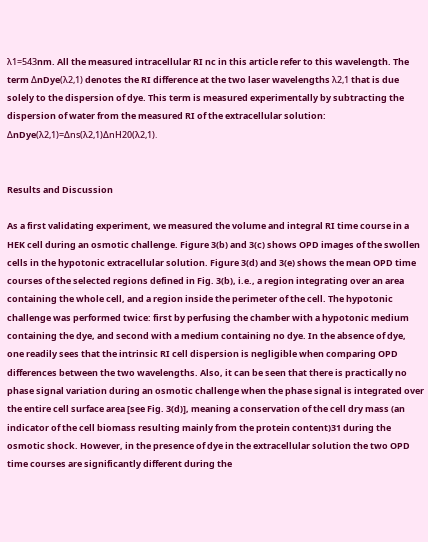λ1=543nm. All the measured intracellular RI nc in this article refer to this wavelength. The term ΔnDye(λ2,1) denotes the RI difference at the two laser wavelengths λ2,1 that is due solely to the dispersion of dye. This term is measured experimentally by subtracting the dispersion of water from the measured RI of the extracellular solution: ΔnDye(λ2,1)=Δns(λ2,1)ΔnH20(λ2,1).


Results and Discussion

As a first validating experiment, we measured the volume and integral RI time course in a HEK cell during an osmotic challenge. Figure 3(b) and 3(c) shows OPD images of the swollen cells in the hypotonic extracellular solution. Figure 3(d) and 3(e) shows the mean OPD time courses of the selected regions defined in Fig. 3(b), i.e., a region integrating over an area containing the whole cell, and a region inside the perimeter of the cell. The hypotonic challenge was performed twice: first by perfusing the chamber with a hypotonic medium containing the dye, and second with a medium containing no dye. In the absence of dye, one readily sees that the intrinsic RI cell dispersion is negligible when comparing OPD differences between the two wavelengths. Also, it can be seen that there is practically no phase signal variation during an osmotic challenge when the phase signal is integrated over the entire cell surface area [see Fig. 3(d)], meaning a conservation of the cell dry mass (an indicator of the cell biomass resulting mainly from the protein content)31 during the osmotic shock. However, in the presence of dye in the extracellular solution the two OPD time courses are significantly different during the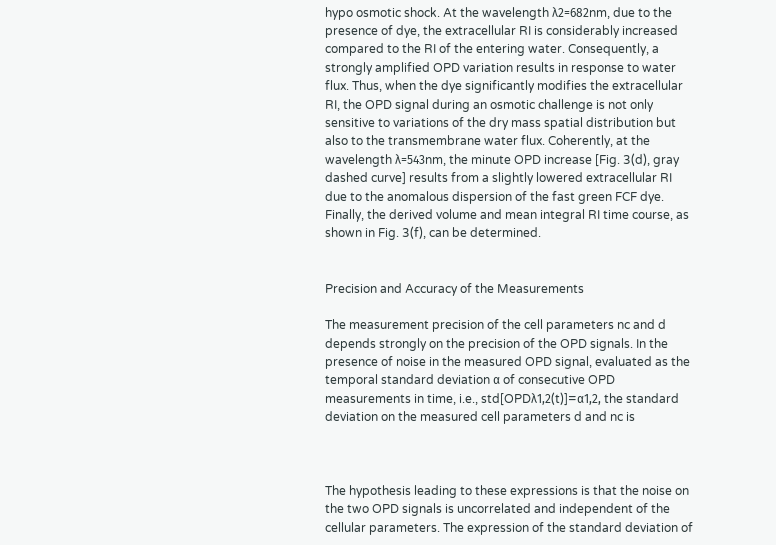hypo osmotic shock. At the wavelength λ2=682nm, due to the presence of dye, the extracellular RI is considerably increased compared to the RI of the entering water. Consequently, a strongly amplified OPD variation results in response to water flux. Thus, when the dye significantly modifies the extracellular RI, the OPD signal during an osmotic challenge is not only sensitive to variations of the dry mass spatial distribution but also to the transmembrane water flux. Coherently, at the wavelength λ=543nm, the minute OPD increase [Fig. 3(d), gray dashed curve] results from a slightly lowered extracellular RI due to the anomalous dispersion of the fast green FCF dye. Finally, the derived volume and mean integral RI time course, as shown in Fig. 3(f), can be determined.


Precision and Accuracy of the Measurements

The measurement precision of the cell parameters nc and d depends strongly on the precision of the OPD signals. In the presence of noise in the measured OPD signal, evaluated as the temporal standard deviation α of consecutive OPD measurements in time, i.e., std[OPDλ1,2(t)]=α1,2, the standard deviation on the measured cell parameters d and nc is



The hypothesis leading to these expressions is that the noise on the two OPD signals is uncorrelated and independent of the cellular parameters. The expression of the standard deviation of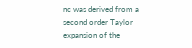nc was derived from a second order Taylor expansion of the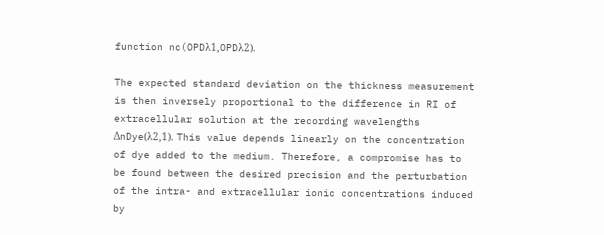function nc(OPDλ1,OPDλ2).

The expected standard deviation on the thickness measurement is then inversely proportional to the difference in RI of extracellular solution at the recording wavelengths ΔnDye(λ2,1). This value depends linearly on the concentration of dye added to the medium. Therefore, a compromise has to be found between the desired precision and the perturbation of the intra- and extracellular ionic concentrations induced by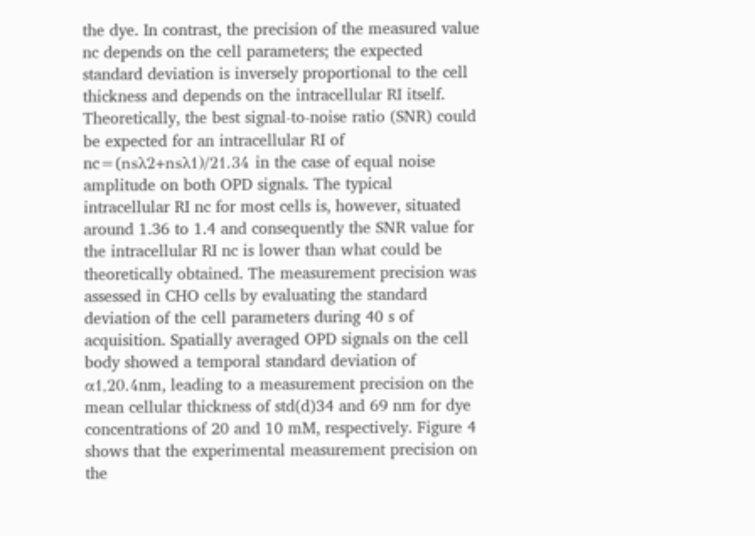the dye. In contrast, the precision of the measured value nc depends on the cell parameters; the expected standard deviation is inversely proportional to the cell thickness and depends on the intracellular RI itself. Theoretically, the best signal-to-noise ratio (SNR) could be expected for an intracellular RI of nc=(nsλ2+nsλ1)/21.34 in the case of equal noise amplitude on both OPD signals. The typical intracellular RI nc for most cells is, however, situated around 1.36 to 1.4 and consequently the SNR value for the intracellular RI nc is lower than what could be theoretically obtained. The measurement precision was assessed in CHO cells by evaluating the standard deviation of the cell parameters during 40 s of acquisition. Spatially averaged OPD signals on the cell body showed a temporal standard deviation of α1,20.4nm, leading to a measurement precision on the mean cellular thickness of std(d)34 and 69 nm for dye concentrations of 20 and 10 mM, respectively. Figure 4 shows that the experimental measurement precision on the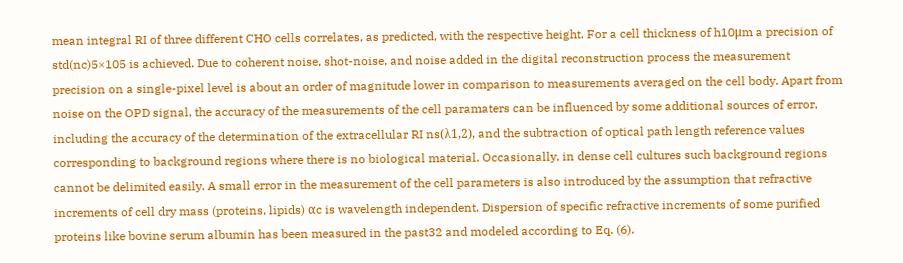mean integral RI of three different CHO cells correlates, as predicted, with the respective height. For a cell thickness of h10μm a precision of std(nc)5×105 is achieved. Due to coherent noise, shot-noise, and noise added in the digital reconstruction process the measurement precision on a single-pixel level is about an order of magnitude lower in comparison to measurements averaged on the cell body. Apart from noise on the OPD signal, the accuracy of the measurements of the cell paramaters can be influenced by some additional sources of error, including the accuracy of the determination of the extracellular RI ns(λ1,2), and the subtraction of optical path length reference values corresponding to background regions where there is no biological material. Occasionally, in dense cell cultures such background regions cannot be delimited easily. A small error in the measurement of the cell parameters is also introduced by the assumption that refractive increments of cell dry mass (proteins, lipids) αc is wavelength independent. Dispersion of specific refractive increments of some purified proteins like bovine serum albumin has been measured in the past32 and modeled according to Eq. (6).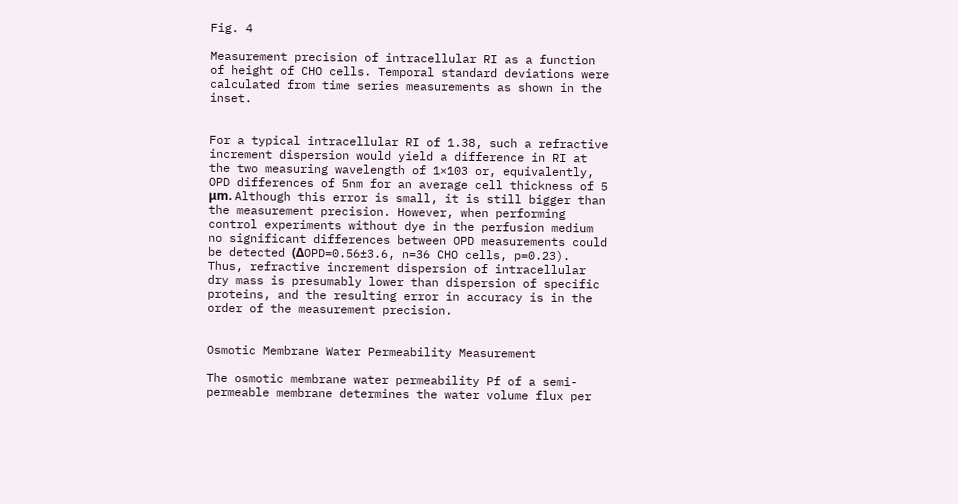Fig. 4

Measurement precision of intracellular RI as a function of height of CHO cells. Temporal standard deviations were calculated from time series measurements as shown in the inset.


For a typical intracellular RI of 1.38, such a refractive increment dispersion would yield a difference in RI at the two measuring wavelength of 1×103 or, equivalently, OPD differences of 5nm for an average cell thickness of 5 μm. Although this error is small, it is still bigger than the measurement precision. However, when performing control experiments without dye in the perfusion medium no significant differences between OPD measurements could be detected (ΔOPD=0.56±3.6, n=36 CHO cells, p=0.23). Thus, refractive increment dispersion of intracellular dry mass is presumably lower than dispersion of specific proteins, and the resulting error in accuracy is in the order of the measurement precision.


Osmotic Membrane Water Permeability Measurement

The osmotic membrane water permeability Pf of a semi-permeable membrane determines the water volume flux per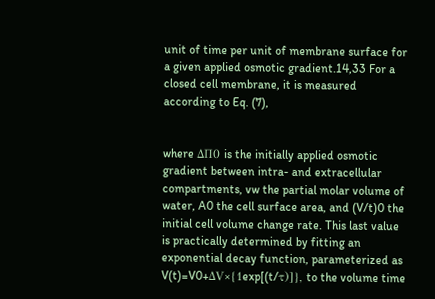unit of time per unit of membrane surface for a given applied osmotic gradient.14,33 For a closed cell membrane, it is measured according to Eq. (7),


where ΔΠ0 is the initially applied osmotic gradient between intra- and extracellular compartments, vw the partial molar volume of water, A0 the cell surface area, and (V/t)0 the initial cell volume change rate. This last value is practically determined by fitting an exponential decay function, parameterized as V(t)=V0+ΔV×{1exp[(t/τ)]}, to the volume time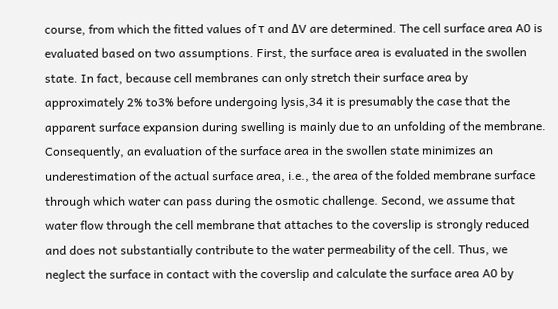course, from which the fitted values of τ and ΔV are determined. The cell surface area A0 is evaluated based on two assumptions. First, the surface area is evaluated in the swollen state. In fact, because cell membranes can only stretch their surface area by approximately 2% to3% before undergoing lysis,34 it is presumably the case that the apparent surface expansion during swelling is mainly due to an unfolding of the membrane. Consequently, an evaluation of the surface area in the swollen state minimizes an underestimation of the actual surface area, i.e., the area of the folded membrane surface through which water can pass during the osmotic challenge. Second, we assume that water flow through the cell membrane that attaches to the coverslip is strongly reduced and does not substantially contribute to the water permeability of the cell. Thus, we neglect the surface in contact with the coverslip and calculate the surface area A0 by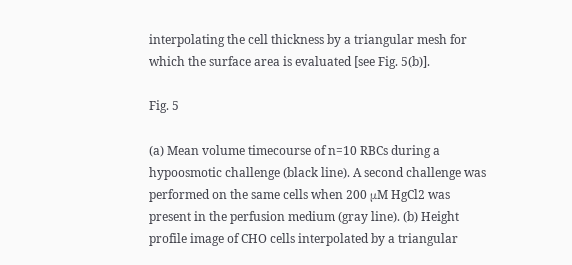interpolating the cell thickness by a triangular mesh for which the surface area is evaluated [see Fig. 5(b)].

Fig. 5

(a) Mean volume timecourse of n=10 RBCs during a hypoosmotic challenge (black line). A second challenge was performed on the same cells when 200 μM HgCl2 was present in the perfusion medium (gray line). (b) Height profile image of CHO cells interpolated by a triangular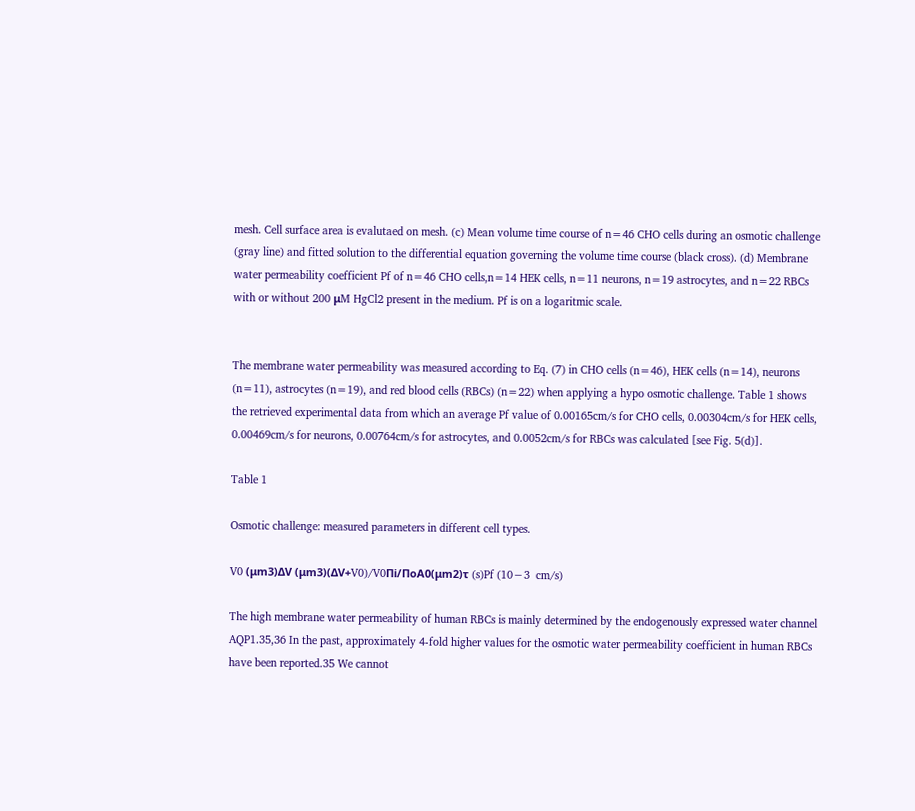mesh. Cell surface area is evalutaed on mesh. (c) Mean volume time course of n=46 CHO cells during an osmotic challenge (gray line) and fitted solution to the differential equation governing the volume time course (black cross). (d) Membrane water permeability coefficient Pf of n=46 CHO cells,n=14 HEK cells, n=11 neurons, n=19 astrocytes, and n=22 RBCs with or without 200 μM HgCl2 present in the medium. Pf is on a logaritmic scale.


The membrane water permeability was measured according to Eq. (7) in CHO cells (n=46), HEK cells (n=14), neurons (n=11), astrocytes (n=19), and red blood cells (RBCs) (n=22) when applying a hypo osmotic challenge. Table 1 shows the retrieved experimental data from which an average Pf value of 0.00165cm/s for CHO cells, 0.00304cm/s for HEK cells, 0.00469cm/s for neurons, 0.00764cm/s for astrocytes, and 0.0052cm/s for RBCs was calculated [see Fig. 5(d)].

Table 1

Osmotic challenge: measured parameters in different cell types.

V0 (μm3)ΔV (μm3)(ΔV+V0)/V0Πi/ΠoA0(μm2)τ (s)Pf (10−3  cm/s)

The high membrane water permeability of human RBCs is mainly determined by the endogenously expressed water channel AQP1.35,36 In the past, approximately 4-fold higher values for the osmotic water permeability coefficient in human RBCs have been reported.35 We cannot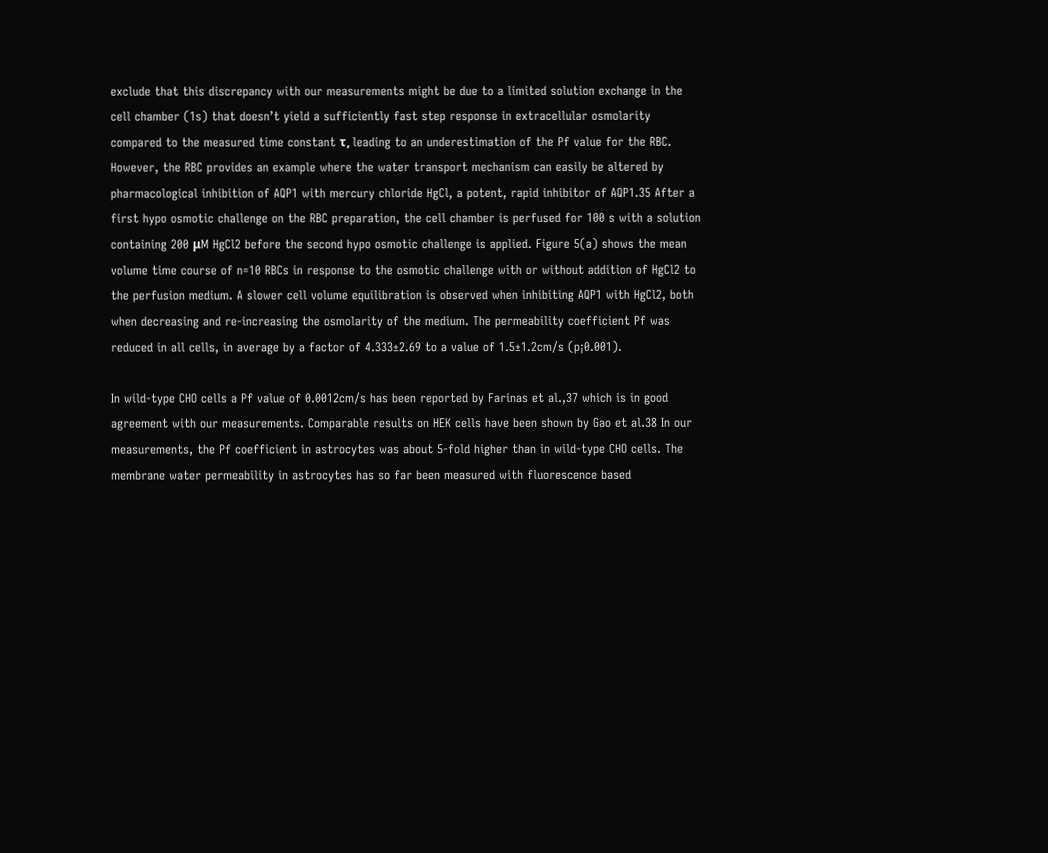exclude that this discrepancy with our measurements might be due to a limited solution exchange in the cell chamber (1s) that doesn’t yield a sufficiently fast step response in extracellular osmolarity compared to the measured time constant τ, leading to an underestimation of the Pf value for the RBC. However, the RBC provides an example where the water transport mechanism can easily be altered by pharmacological inhibition of AQP1 with mercury chloride HgCl, a potent, rapid inhibitor of AQP1.35 After a first hypo osmotic challenge on the RBC preparation, the cell chamber is perfused for 100 s with a solution containing 200 μM HgCl2 before the second hypo osmotic challenge is applied. Figure 5(a) shows the mean volume time course of n=10 RBCs in response to the osmotic challenge with or without addition of HgCl2 to the perfusion medium. A slower cell volume equilibration is observed when inhibiting AQP1 with HgCl2, both when decreasing and re-increasing the osmolarity of the medium. The permeability coefficient Pf was reduced in all cells, in average by a factor of 4.333±2.69 to a value of 1.5±1.2cm/s (p¡0.001).

In wild-type CHO cells a Pf value of 0.0012cm/s has been reported by Farinas et al.,37 which is in good agreement with our measurements. Comparable results on HEK cells have been shown by Gao et al.38 In our measurements, the Pf coefficient in astrocytes was about 5-fold higher than in wild-type CHO cells. The membrane water permeability in astrocytes has so far been measured with fluorescence based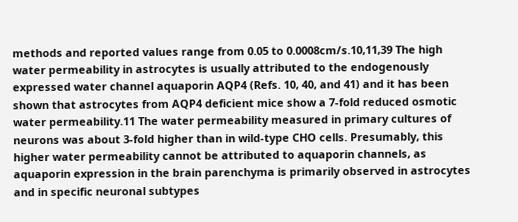methods and reported values range from 0.05 to 0.0008cm/s.10,11,39 The high water permeability in astrocytes is usually attributed to the endogenously expressed water channel aquaporin AQP4 (Refs. 10, 40, and 41) and it has been shown that astrocytes from AQP4 deficient mice show a 7-fold reduced osmotic water permeability.11 The water permeability measured in primary cultures of neurons was about 3-fold higher than in wild-type CHO cells. Presumably, this higher water permeability cannot be attributed to aquaporin channels, as aquaporin expression in the brain parenchyma is primarily observed in astrocytes and in specific neuronal subtypes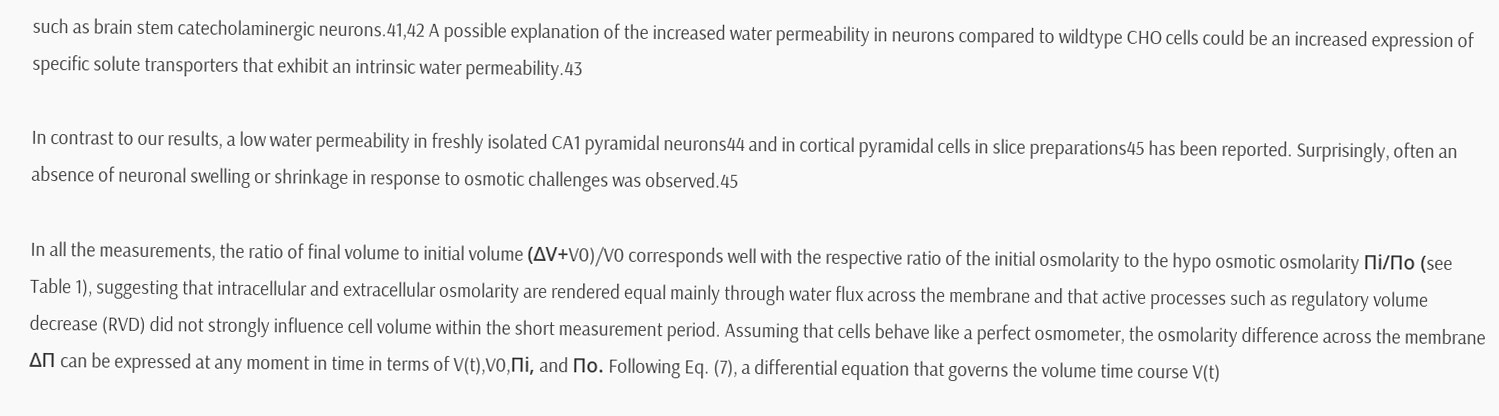such as brain stem catecholaminergic neurons.41,42 A possible explanation of the increased water permeability in neurons compared to wildtype CHO cells could be an increased expression of specific solute transporters that exhibit an intrinsic water permeability.43

In contrast to our results, a low water permeability in freshly isolated CA1 pyramidal neurons44 and in cortical pyramidal cells in slice preparations45 has been reported. Surprisingly, often an absence of neuronal swelling or shrinkage in response to osmotic challenges was observed.45

In all the measurements, the ratio of final volume to initial volume (ΔV+V0)/V0 corresponds well with the respective ratio of the initial osmolarity to the hypo osmotic osmolarity Πi/Πo (see Table 1), suggesting that intracellular and extracellular osmolarity are rendered equal mainly through water flux across the membrane and that active processes such as regulatory volume decrease (RVD) did not strongly influence cell volume within the short measurement period. Assuming that cells behave like a perfect osmometer, the osmolarity difference across the membrane ΔΠ can be expressed at any moment in time in terms of V(t),V0,Πi, and Πo. Following Eq. (7), a differential equation that governs the volume time course V(t)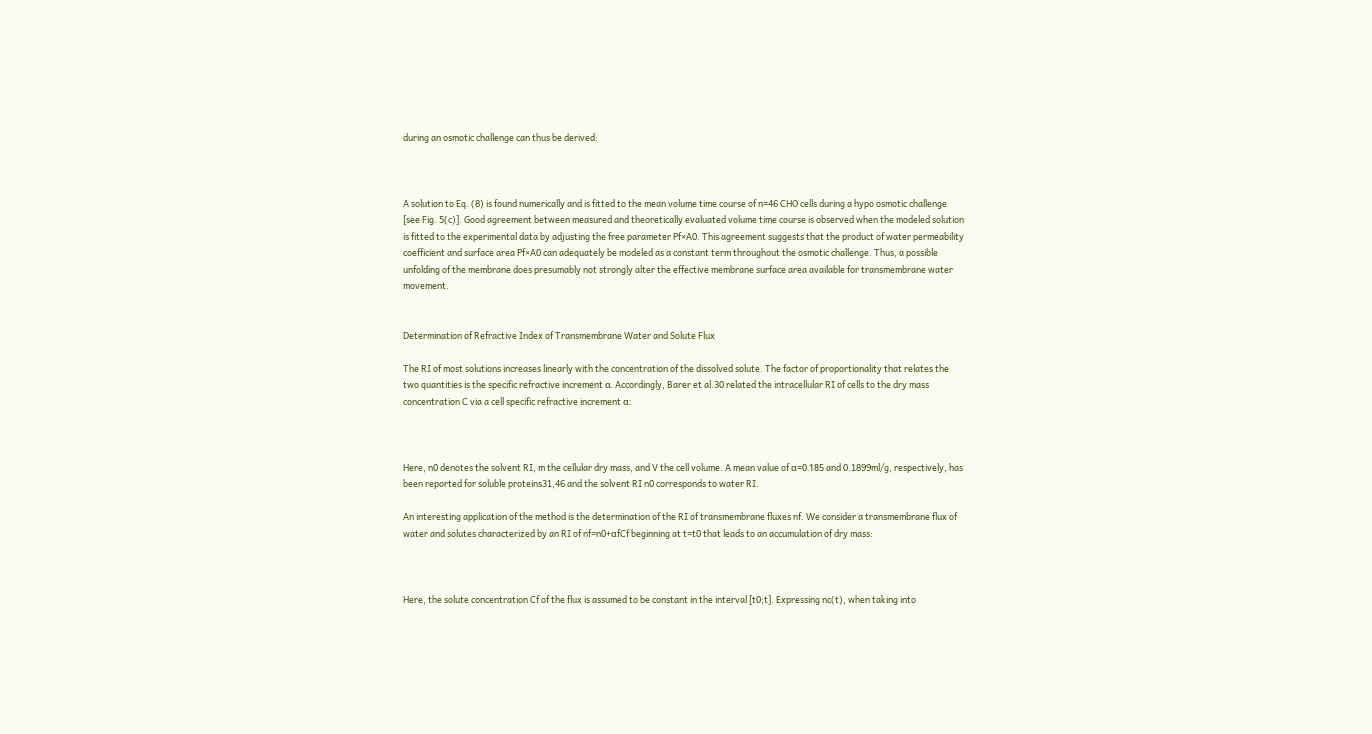during an osmotic challenge can thus be derived:



A solution to Eq. (8) is found numerically and is fitted to the mean volume time course of n=46 CHO cells during a hypo osmotic challenge [see Fig. 5(c)]. Good agreement between measured and theoretically evaluated volume time course is observed when the modeled solution is fitted to the experimental data by adjusting the free parameter Pf×A0. This agreement suggests that the product of water permeability coefficient and surface area Pf×A0 can adequately be modeled as a constant term throughout the osmotic challenge. Thus, a possible unfolding of the membrane does presumably not strongly alter the effective membrane surface area available for transmembrane water movement.


Determination of Refractive Index of Transmembrane Water and Solute Flux

The RI of most solutions increases linearly with the concentration of the dissolved solute. The factor of proportionality that relates the two quantities is the specific refractive increment α. Accordingly, Barer et al.30 related the intracellular RI of cells to the dry mass concentration C via a cell specific refractive increment α:



Here, n0 denotes the solvent RI, m the cellular dry mass, and V the cell volume. A mean value of α=0.185 and 0.1899ml/g, respectively, has been reported for soluble proteins31,46 and the solvent RI n0 corresponds to water RI.

An interesting application of the method is the determination of the RI of transmembrane fluxes nf. We consider a transmembrane flux of water and solutes characterized by an RI of nf=n0+αfCf beginning at t=t0 that leads to an accumulation of dry mass:



Here, the solute concentration Cf of the flux is assumed to be constant in the interval [t0;t]. Expressing nc(t), when taking into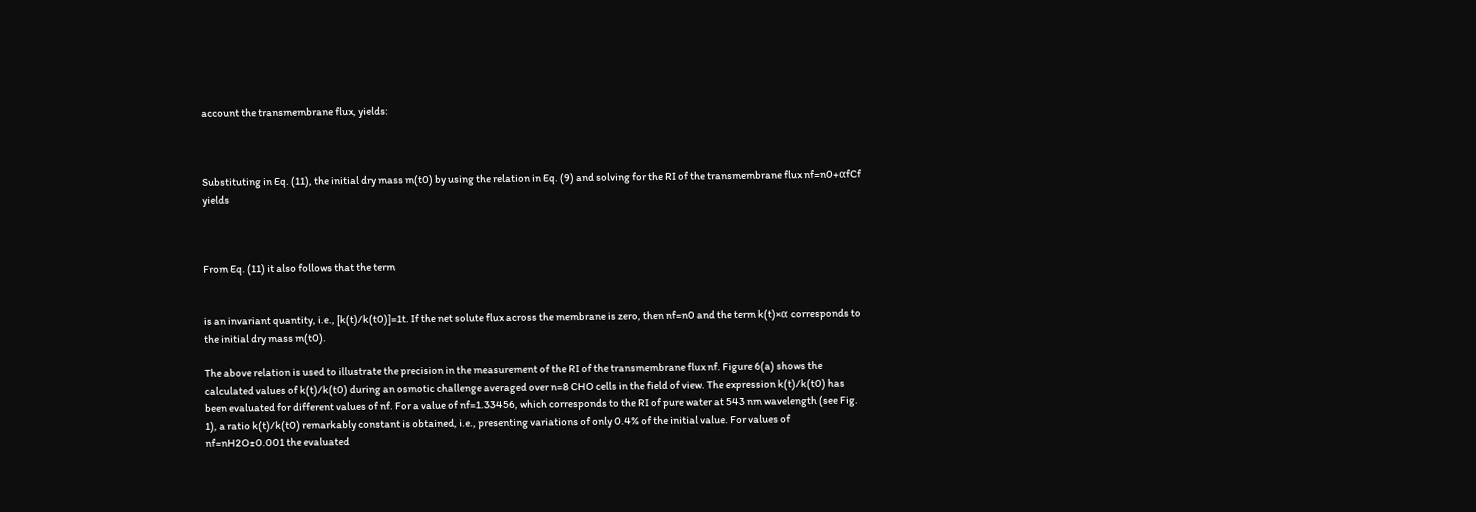account the transmembrane flux, yields:



Substituting in Eq. (11), the initial dry mass m(t0) by using the relation in Eq. (9) and solving for the RI of the transmembrane flux nf=n0+αfCf yields



From Eq. (11) it also follows that the term


is an invariant quantity, i.e., [k(t)/k(t0)]=1t. If the net solute flux across the membrane is zero, then nf=n0 and the term k(t)×α corresponds to the initial dry mass m(t0).

The above relation is used to illustrate the precision in the measurement of the RI of the transmembrane flux nf. Figure 6(a) shows the calculated values of k(t)/k(t0) during an osmotic challenge averaged over n=8 CHO cells in the field of view. The expression k(t)/k(t0) has been evaluated for different values of nf. For a value of nf=1.33456, which corresponds to the RI of pure water at 543 nm wavelength (see Fig. 1), a ratio k(t)/k(t0) remarkably constant is obtained, i.e., presenting variations of only 0.4% of the initial value. For values of nf=nH2O±0.001 the evaluated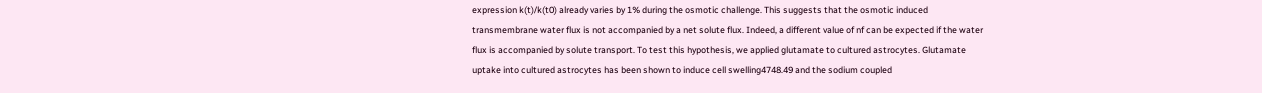expression k(t)/k(t0) already varies by 1% during the osmotic challenge. This suggests that the osmotic induced transmembrane water flux is not accompanied by a net solute flux. Indeed, a different value of nf can be expected if the water flux is accompanied by solute transport. To test this hypothesis, we applied glutamate to cultured astrocytes. Glutamate uptake into cultured astrocytes has been shown to induce cell swelling4748.49 and the sodium coupled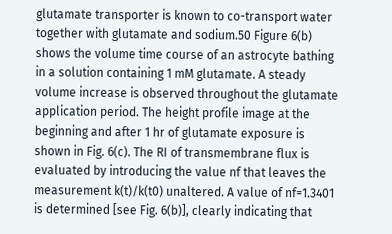glutamate transporter is known to co-transport water together with glutamate and sodium.50 Figure 6(b) shows the volume time course of an astrocyte bathing in a solution containing 1 mM glutamate. A steady volume increase is observed throughout the glutamate application period. The height profile image at the beginning and after 1 hr of glutamate exposure is shown in Fig. 6(c). The RI of transmembrane flux is evaluated by introducing the value nf that leaves the measurement k(t)/k(t0) unaltered. A value of nf=1.3401 is determined [see Fig. 6(b)], clearly indicating that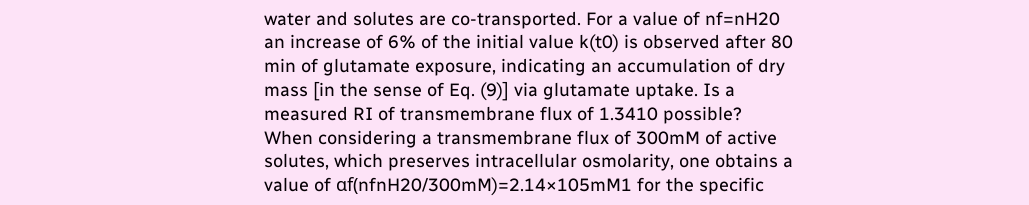water and solutes are co-transported. For a value of nf=nH20 an increase of 6% of the initial value k(t0) is observed after 80 min of glutamate exposure, indicating an accumulation of dry mass [in the sense of Eq. (9)] via glutamate uptake. Is a measured RI of transmembrane flux of 1.3410 possible? When considering a transmembrane flux of 300mM of active solutes, which preserves intracellular osmolarity, one obtains a value of αf(nfnH20/300mM)=2.14×105mM1 for the specific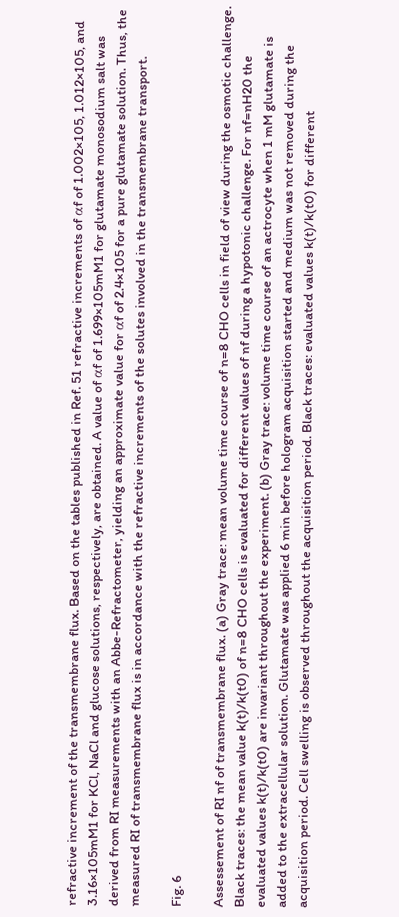refractive increment of the transmembrane flux. Based on the tables published in Ref. 51 refractive increments of αf of 1.002×105, 1.012×105, and 3.16×105mM1 for KCl, NaCl and glucose solutions, respectively, are obtained. A value of αf of 1.699×105mM1 for glutamate monosodium salt was derived from RI measurements with an Abbe-Refractometer, yielding an approximate value for αf of 2.4×105 for a pure glutamate solution. Thus, the measured RI of transmembrane flux is in accordance with the refractive increments of the solutes involved in the transmembrane transport.

Fig. 6

Assessement of RI nf of transmembrane flux. (a) Gray trace: mean volume time course of n=8 CHO cells in field of view during the osmotic challenge. Black traces: the mean value k(t)/k(t0) of n=8 CHO cells is evaluated for different values of nf during a hypotonic challenge. For nf=nH20 the evaluated values k(t)/k(t0) are invariant throughout the experiment. (b) Gray trace: volume time course of an actrocyte when 1 mM glutamate is added to the extracellular solution. Glutamate was applied 6 min before hologram acquisition started and medium was not removed during the acquisition period. Cell swelling is observed throughout the acquisition period. Black traces: evaluated values k(t)/k(t0) for different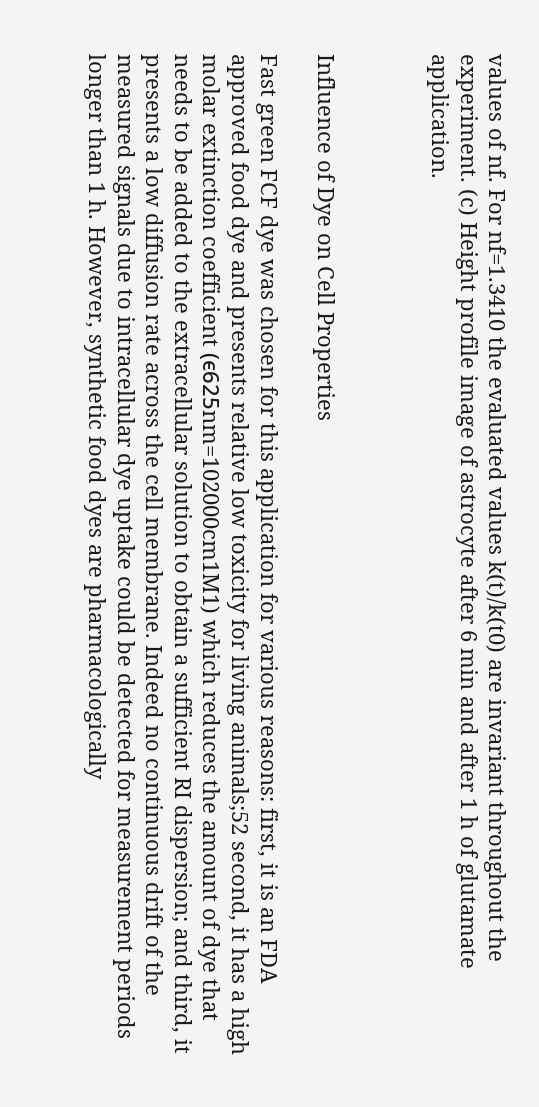values of nf. For nf=1.3410 the evaluated values k(t)/k(t0) are invariant throughout the experiment. (c) Height profile image of astrocyte after 6 min and after 1 h of glutamate application.



Influence of Dye on Cell Properties

Fast green FCF dye was chosen for this application for various reasons: first, it is an FDA approved food dye and presents relative low toxicity for living animals;52 second, it has a high molar extinction coefficient (ϵ625nm=102000cm1M1) which reduces the amount of dye that needs to be added to the extracellular solution to obtain a sufficient RI dispersion; and third, it presents a low diffusion rate across the cell membrane. Indeed no continuous drift of the measured signals due to intracellular dye uptake could be detected for measurement periods longer than 1 h. However, synthetic food dyes are pharmacologically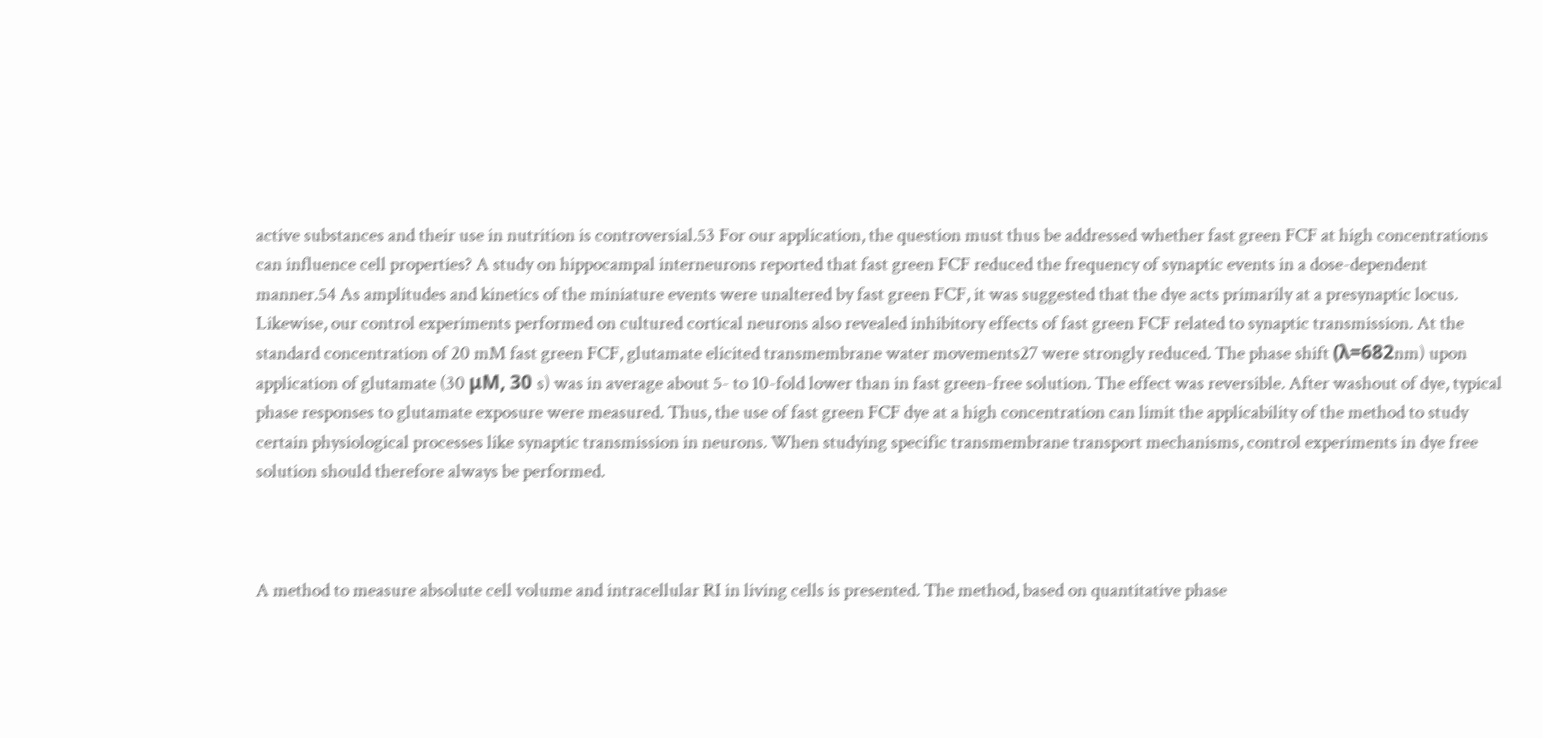active substances and their use in nutrition is controversial.53 For our application, the question must thus be addressed whether fast green FCF at high concentrations can influence cell properties? A study on hippocampal interneurons reported that fast green FCF reduced the frequency of synaptic events in a dose-dependent manner.54 As amplitudes and kinetics of the miniature events were unaltered by fast green FCF, it was suggested that the dye acts primarily at a presynaptic locus. Likewise, our control experiments performed on cultured cortical neurons also revealed inhibitory effects of fast green FCF related to synaptic transmission. At the standard concentration of 20 mM fast green FCF, glutamate elicited transmembrane water movements27 were strongly reduced. The phase shift (λ=682nm) upon application of glutamate (30 μM, 30 s) was in average about 5- to 10-fold lower than in fast green-free solution. The effect was reversible. After washout of dye, typical phase responses to glutamate exposure were measured. Thus, the use of fast green FCF dye at a high concentration can limit the applicability of the method to study certain physiological processes like synaptic transmission in neurons. When studying specific transmembrane transport mechanisms, control experiments in dye free solution should therefore always be performed.



A method to measure absolute cell volume and intracellular RI in living cells is presented. The method, based on quantitative phase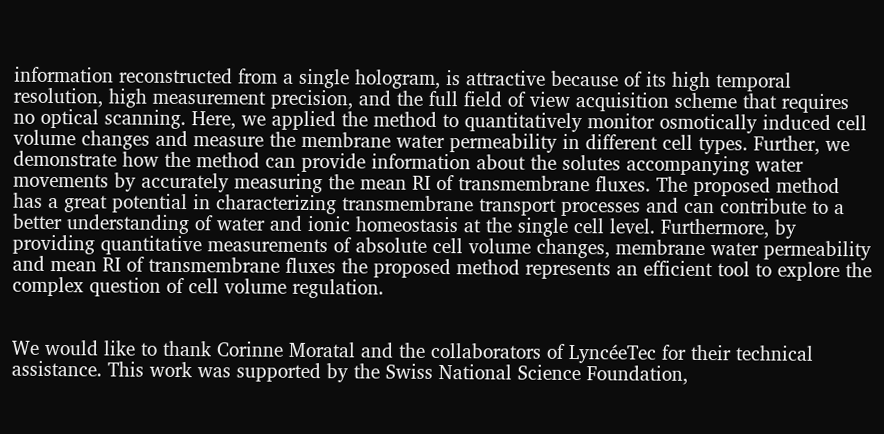information reconstructed from a single hologram, is attractive because of its high temporal resolution, high measurement precision, and the full field of view acquisition scheme that requires no optical scanning. Here, we applied the method to quantitatively monitor osmotically induced cell volume changes and measure the membrane water permeability in different cell types. Further, we demonstrate how the method can provide information about the solutes accompanying water movements by accurately measuring the mean RI of transmembrane fluxes. The proposed method has a great potential in characterizing transmembrane transport processes and can contribute to a better understanding of water and ionic homeostasis at the single cell level. Furthermore, by providing quantitative measurements of absolute cell volume changes, membrane water permeability and mean RI of transmembrane fluxes the proposed method represents an efficient tool to explore the complex question of cell volume regulation.


We would like to thank Corinne Moratal and the collaborators of LyncéeTec for their technical assistance. This work was supported by the Swiss National Science Foundation,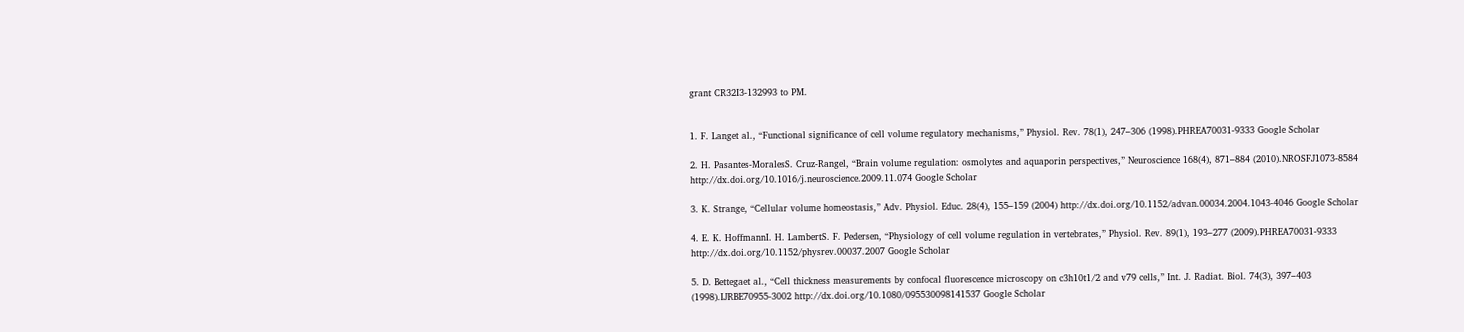grant CR32I3-132993 to PM.


1. F. Langet al., “Functional significance of cell volume regulatory mechanisms,” Physiol. Rev. 78(1), 247–306 (1998).PHREA70031-9333 Google Scholar

2. H. Pasantes-MoralesS. Cruz-Rangel, “Brain volume regulation: osmolytes and aquaporin perspectives,” Neuroscience 168(4), 871–884 (2010).NROSFJ1073-8584 http://dx.doi.org/10.1016/j.neuroscience.2009.11.074 Google Scholar

3. K. Strange, “Cellular volume homeostasis,” Adv. Physiol. Educ. 28(4), 155–159 (2004) http://dx.doi.org/10.1152/advan.00034.2004.1043-4046 Google Scholar

4. E. K. HoffmannI. H. LambertS. F. Pedersen, “Physiology of cell volume regulation in vertebrates,” Physiol. Rev. 89(1), 193–277 (2009).PHREA70031-9333 http://dx.doi.org/10.1152/physrev.00037.2007 Google Scholar

5. D. Bettegaet al., “Cell thickness measurements by confocal fluorescence microscopy on c3h10t1/2 and v79 cells,” Int. J. Radiat. Biol. 74(3), 397–403 (1998).IJRBE70955-3002 http://dx.doi.org/10.1080/095530098141537 Google Scholar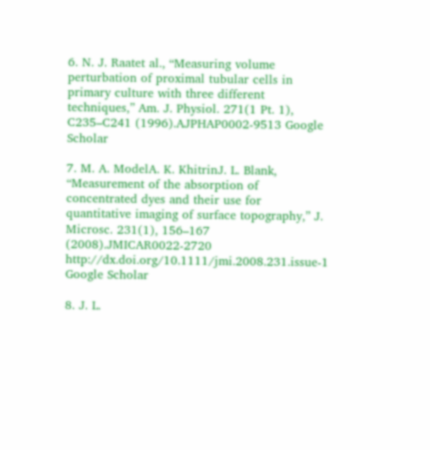6. N. J. Raatet al., “Measuring volume perturbation of proximal tubular cells in primary culture with three different techniques,” Am. J. Physiol. 271(1 Pt. 1), C235–C241 (1996).AJPHAP0002-9513 Google Scholar

7. M. A. ModelA. K. KhitrinJ. L. Blank, “Measurement of the absorption of concentrated dyes and their use for quantitative imaging of surface topography,” J. Microsc. 231(1), 156–167 (2008).JMICAR0022-2720 http://dx.doi.org/10.1111/jmi.2008.231.issue-1 Google Scholar

8. J. L.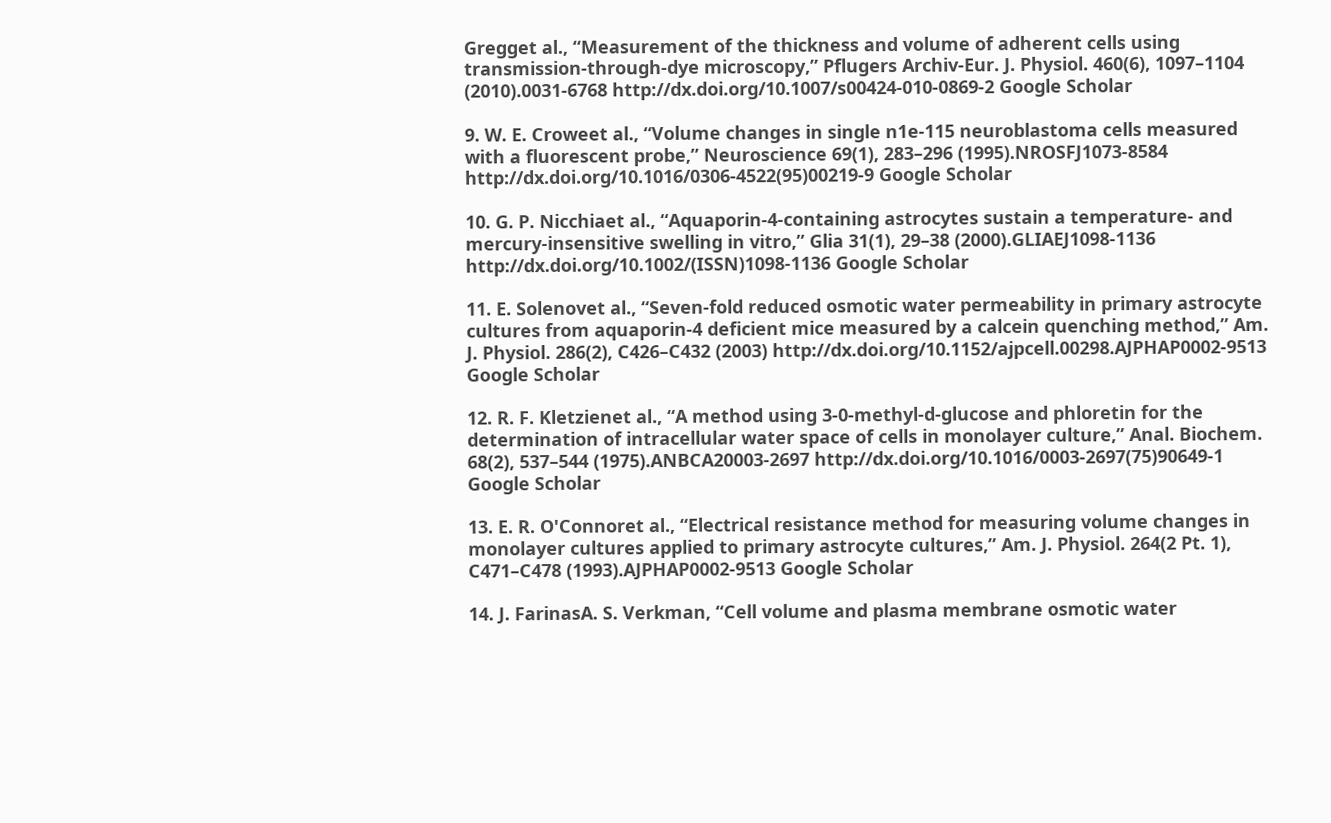Gregget al., “Measurement of the thickness and volume of adherent cells using transmission-through-dye microscopy,” Pflugers Archiv-Eur. J. Physiol. 460(6), 1097–1104 (2010).0031-6768 http://dx.doi.org/10.1007/s00424-010-0869-2 Google Scholar

9. W. E. Croweet al., “Volume changes in single n1e-115 neuroblastoma cells measured with a fluorescent probe,” Neuroscience 69(1), 283–296 (1995).NROSFJ1073-8584 http://dx.doi.org/10.1016/0306-4522(95)00219-9 Google Scholar

10. G. P. Nicchiaet al., “Aquaporin-4-containing astrocytes sustain a temperature- and mercury-insensitive swelling in vitro,” Glia 31(1), 29–38 (2000).GLIAEJ1098-1136 http://dx.doi.org/10.1002/(ISSN)1098-1136 Google Scholar

11. E. Solenovet al., “Seven-fold reduced osmotic water permeability in primary astrocyte cultures from aquaporin-4 deficient mice measured by a calcein quenching method,” Am. J. Physiol. 286(2), C426–C432 (2003) http://dx.doi.org/10.1152/ajpcell.00298.AJPHAP0002-9513 Google Scholar

12. R. F. Kletzienet al., “A method using 3-0-methyl-d-glucose and phloretin for the determination of intracellular water space of cells in monolayer culture,” Anal. Biochem. 68(2), 537–544 (1975).ANBCA20003-2697 http://dx.doi.org/10.1016/0003-2697(75)90649-1 Google Scholar

13. E. R. O'Connoret al., “Electrical resistance method for measuring volume changes in monolayer cultures applied to primary astrocyte cultures,” Am. J. Physiol. 264(2 Pt. 1), C471–C478 (1993).AJPHAP0002-9513 Google Scholar

14. J. FarinasA. S. Verkman, “Cell volume and plasma membrane osmotic water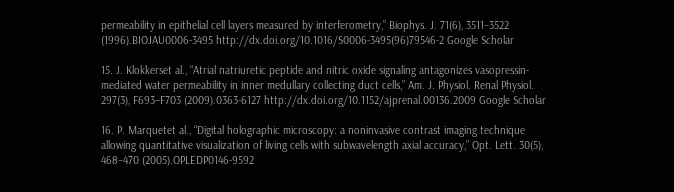permeability in epithelial cell layers measured by interferometry,” Biophys. J. 71(6), 3511–3522 (1996).BIOJAU0006-3495 http://dx.doi.org/10.1016/S0006-3495(96)79546-2 Google Scholar

15. J. Klokkerset al., “Atrial natriuretic peptide and nitric oxide signaling antagonizes vasopressin-mediated water permeability in inner medullary collecting duct cells,” Am. J. Physiol. Renal Physiol. 297(3), F693–F703 (2009).0363-6127 http://dx.doi.org/10.1152/ajprenal.00136.2009 Google Scholar

16. P. Marquetet al., “Digital holographic microscopy: a noninvasive contrast imaging technique allowing quantitative visualization of living cells with subwavelength axial accuracy,” Opt. Lett. 30(5), 468–470 (2005).OPLEDP0146-9592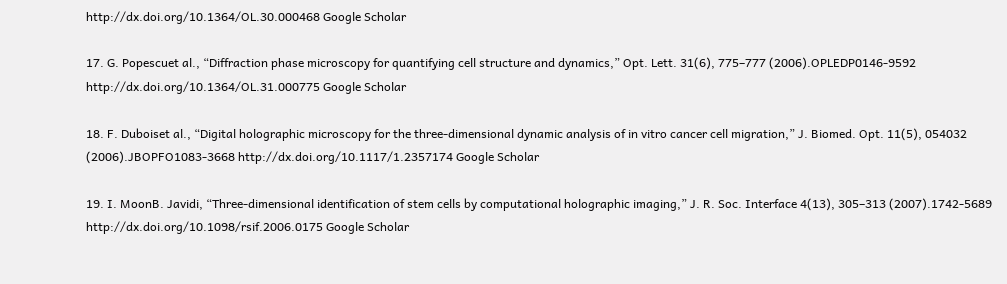http://dx.doi.org/10.1364/OL.30.000468 Google Scholar

17. G. Popescuet al., “Diffraction phase microscopy for quantifying cell structure and dynamics,” Opt. Lett. 31(6), 775–777 (2006).OPLEDP0146-9592 http://dx.doi.org/10.1364/OL.31.000775 Google Scholar

18. F. Duboiset al., “Digital holographic microscopy for the three-dimensional dynamic analysis of in vitro cancer cell migration,” J. Biomed. Opt. 11(5), 054032 (2006).JBOPFO1083-3668 http://dx.doi.org/10.1117/1.2357174 Google Scholar

19. I. MoonB. Javidi, “Three-dimensional identification of stem cells by computational holographic imaging,” J. R. Soc. Interface 4(13), 305–313 (2007).1742-5689 http://dx.doi.org/10.1098/rsif.2006.0175 Google Scholar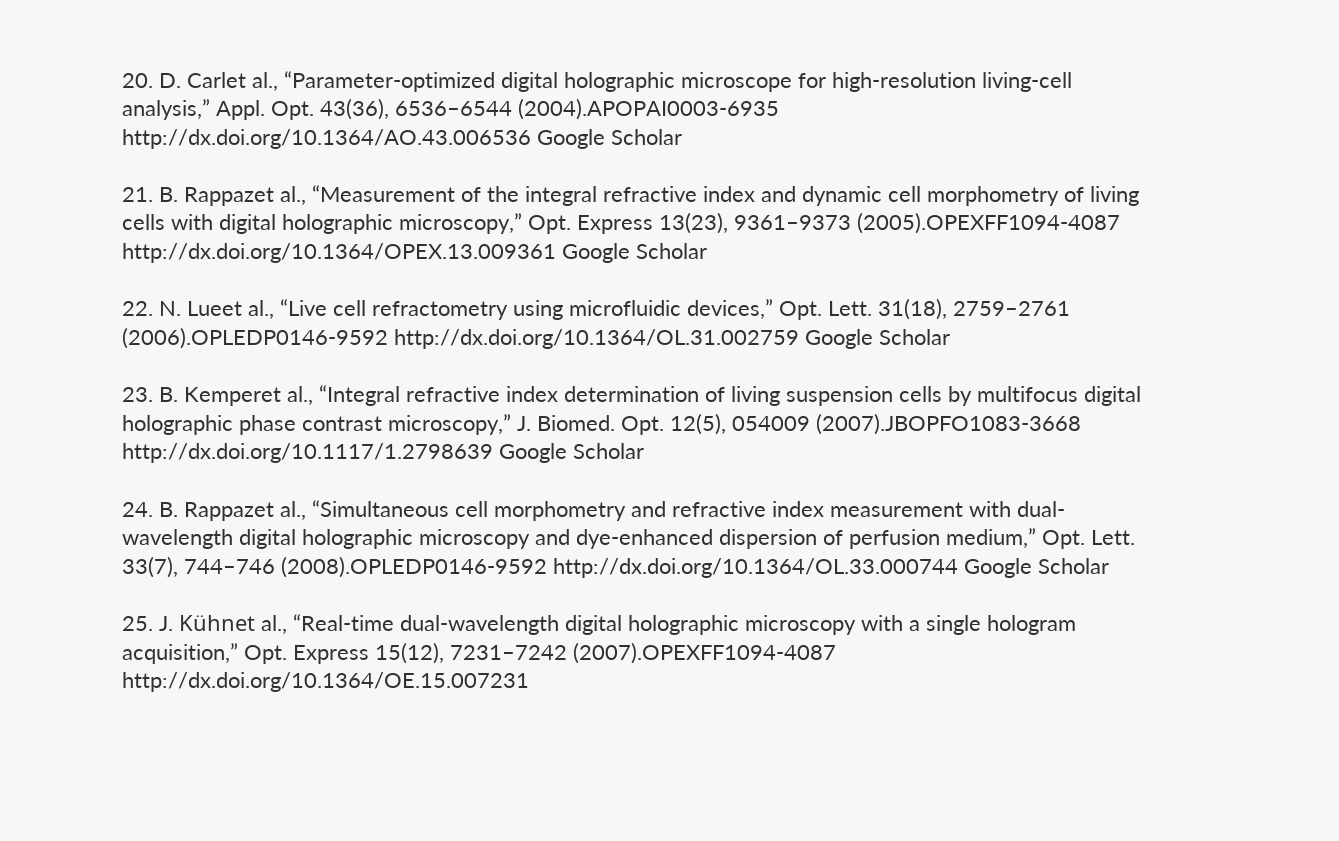20. D. Carlet al., “Parameter-optimized digital holographic microscope for high-resolution living-cell analysis,” Appl. Opt. 43(36), 6536–6544 (2004).APOPAI0003-6935 http://dx.doi.org/10.1364/AO.43.006536 Google Scholar

21. B. Rappazet al., “Measurement of the integral refractive index and dynamic cell morphometry of living cells with digital holographic microscopy,” Opt. Express 13(23), 9361–9373 (2005).OPEXFF1094-4087 http://dx.doi.org/10.1364/OPEX.13.009361 Google Scholar

22. N. Lueet al., “Live cell refractometry using microfluidic devices,” Opt. Lett. 31(18), 2759–2761 (2006).OPLEDP0146-9592 http://dx.doi.org/10.1364/OL.31.002759 Google Scholar

23. B. Kemperet al., “Integral refractive index determination of living suspension cells by multifocus digital holographic phase contrast microscopy,” J. Biomed. Opt. 12(5), 054009 (2007).JBOPFO1083-3668 http://dx.doi.org/10.1117/1.2798639 Google Scholar

24. B. Rappazet al., “Simultaneous cell morphometry and refractive index measurement with dual-wavelength digital holographic microscopy and dye-enhanced dispersion of perfusion medium,” Opt. Lett. 33(7), 744–746 (2008).OPLEDP0146-9592 http://dx.doi.org/10.1364/OL.33.000744 Google Scholar

25. J. Kühnet al., “Real-time dual-wavelength digital holographic microscopy with a single hologram acquisition,” Opt. Express 15(12), 7231–7242 (2007).OPEXFF1094-4087 http://dx.doi.org/10.1364/OE.15.007231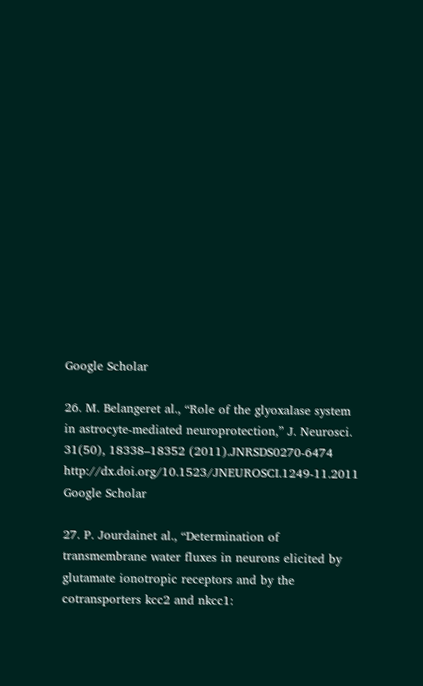Google Scholar

26. M. Belangeret al., “Role of the glyoxalase system in astrocyte-mediated neuroprotection,” J. Neurosci. 31(50), 18338–18352 (2011).JNRSDS0270-6474 http://dx.doi.org/10.1523/JNEUROSCI.1249-11.2011 Google Scholar

27. P. Jourdainet al., “Determination of transmembrane water fluxes in neurons elicited by glutamate ionotropic receptors and by the cotransporters kcc2 and nkcc1: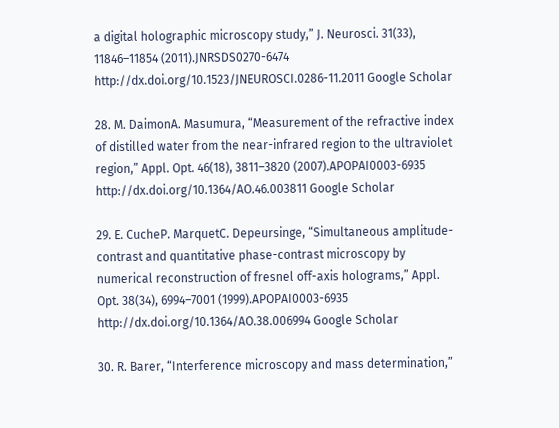a digital holographic microscopy study,” J. Neurosci. 31(33), 11846–11854 (2011).JNRSDS0270-6474 http://dx.doi.org/10.1523/JNEUROSCI.0286-11.2011 Google Scholar

28. M. DaimonA. Masumura, “Measurement of the refractive index of distilled water from the near-infrared region to the ultraviolet region,” Appl. Opt. 46(18), 3811–3820 (2007).APOPAI0003-6935 http://dx.doi.org/10.1364/AO.46.003811 Google Scholar

29. E. CucheP. MarquetC. Depeursinge, “Simultaneous amplitude-contrast and quantitative phase-contrast microscopy by numerical reconstruction of fresnel off-axis holograms,” Appl. Opt. 38(34), 6994–7001 (1999).APOPAI0003-6935 http://dx.doi.org/10.1364/AO.38.006994 Google Scholar

30. R. Barer, “Interference microscopy and mass determination,”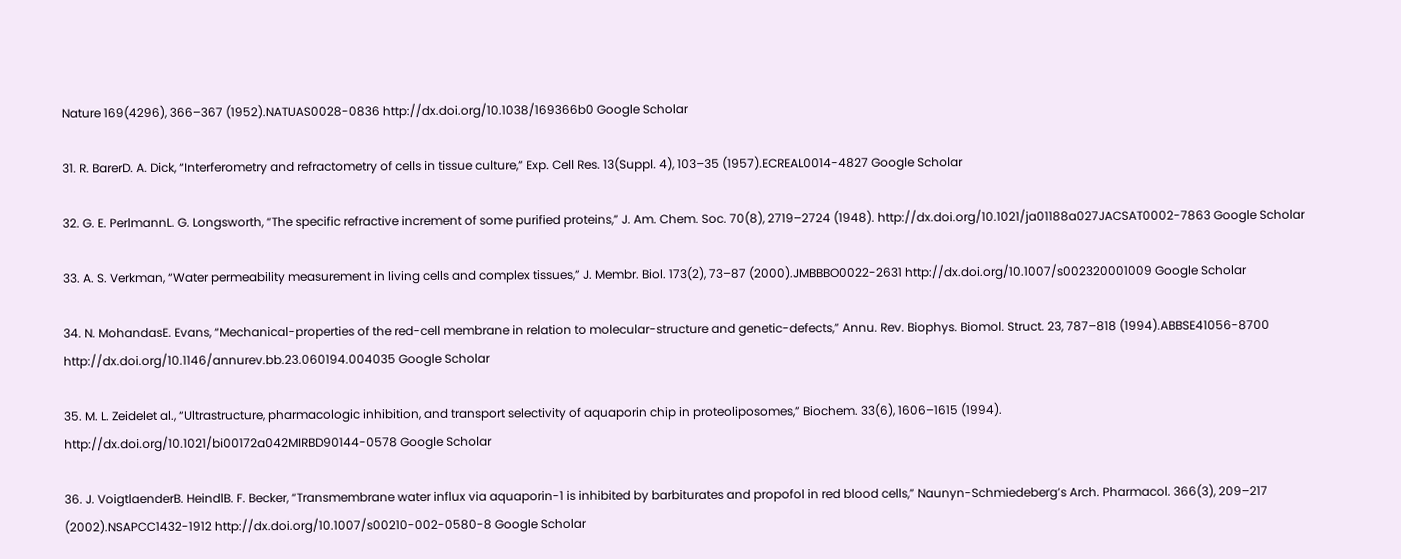Nature 169(4296), 366–367 (1952).NATUAS0028-0836 http://dx.doi.org/10.1038/169366b0 Google Scholar

31. R. BarerD. A. Dick, “Interferometry and refractometry of cells in tissue culture,” Exp. Cell Res. 13(Suppl. 4), 103–35 (1957).ECREAL0014-4827 Google Scholar

32. G. E. PerlmannL. G. Longsworth, “The specific refractive increment of some purified proteins,” J. Am. Chem. Soc. 70(8), 2719–2724 (1948). http://dx.doi.org/10.1021/ja01188a027JACSAT0002-7863 Google Scholar

33. A. S. Verkman, “Water permeability measurement in living cells and complex tissues,” J. Membr. Biol. 173(2), 73–87 (2000).JMBBBO0022-2631 http://dx.doi.org/10.1007/s002320001009 Google Scholar

34. N. MohandasE. Evans, “Mechanical-properties of the red-cell membrane in relation to molecular-structure and genetic-defects,” Annu. Rev. Biophys. Biomol. Struct. 23, 787–818 (1994).ABBSE41056-8700 http://dx.doi.org/10.1146/annurev.bb.23.060194.004035 Google Scholar

35. M. L. Zeidelet al., “Ultrastructure, pharmacologic inhibition, and transport selectivity of aquaporin chip in proteoliposomes,” Biochem. 33(6), 1606–1615 (1994). http://dx.doi.org/10.1021/bi00172a042MIRBD90144-0578 Google Scholar

36. J. VoigtlaenderB. HeindlB. F. Becker, “Transmembrane water influx via aquaporin-1 is inhibited by barbiturates and propofol in red blood cells,” Naunyn-Schmiedeberg’s Arch. Pharmacol. 366(3), 209–217 (2002).NSAPCC1432-1912 http://dx.doi.org/10.1007/s00210-002-0580-8 Google Scholar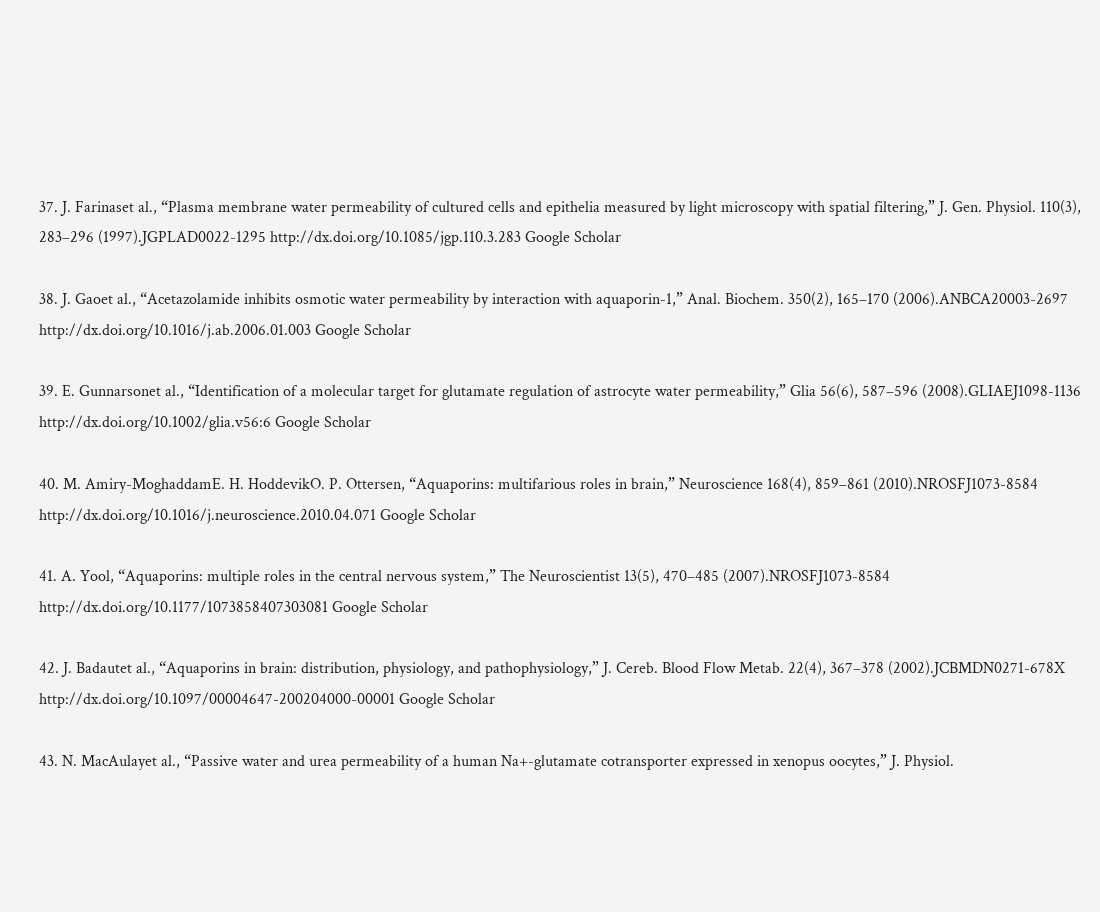37. J. Farinaset al., “Plasma membrane water permeability of cultured cells and epithelia measured by light microscopy with spatial filtering,” J. Gen. Physiol. 110(3), 283–296 (1997).JGPLAD0022-1295 http://dx.doi.org/10.1085/jgp.110.3.283 Google Scholar

38. J. Gaoet al., “Acetazolamide inhibits osmotic water permeability by interaction with aquaporin-1,” Anal. Biochem. 350(2), 165–170 (2006).ANBCA20003-2697 http://dx.doi.org/10.1016/j.ab.2006.01.003 Google Scholar

39. E. Gunnarsonet al., “Identification of a molecular target for glutamate regulation of astrocyte water permeability,” Glia 56(6), 587–596 (2008).GLIAEJ1098-1136 http://dx.doi.org/10.1002/glia.v56:6 Google Scholar

40. M. Amiry-MoghaddamE. H. HoddevikO. P. Ottersen, “Aquaporins: multifarious roles in brain,” Neuroscience 168(4), 859–861 (2010).NROSFJ1073-8584 http://dx.doi.org/10.1016/j.neuroscience.2010.04.071 Google Scholar

41. A. Yool, “Aquaporins: multiple roles in the central nervous system,” The Neuroscientist 13(5), 470–485 (2007).NROSFJ1073-8584 http://dx.doi.org/10.1177/1073858407303081 Google Scholar

42. J. Badautet al., “Aquaporins in brain: distribution, physiology, and pathophysiology,” J. Cereb. Blood Flow Metab. 22(4), 367–378 (2002).JCBMDN0271-678X http://dx.doi.org/10.1097/00004647-200204000-00001 Google Scholar

43. N. MacAulayet al., “Passive water and urea permeability of a human Na+-glutamate cotransporter expressed in xenopus oocytes,” J. Physiol.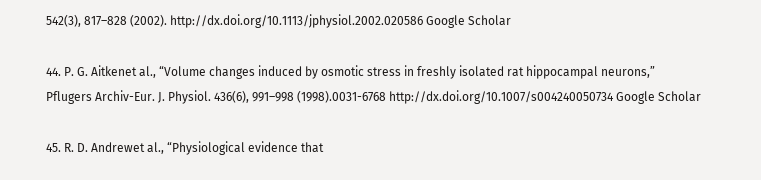542(3), 817–828 (2002). http://dx.doi.org/10.1113/jphysiol.2002.020586 Google Scholar

44. P. G. Aitkenet al., “Volume changes induced by osmotic stress in freshly isolated rat hippocampal neurons,” Pflugers Archiv-Eur. J. Physiol. 436(6), 991–998 (1998).0031-6768 http://dx.doi.org/10.1007/s004240050734 Google Scholar

45. R. D. Andrewet al., “Physiological evidence that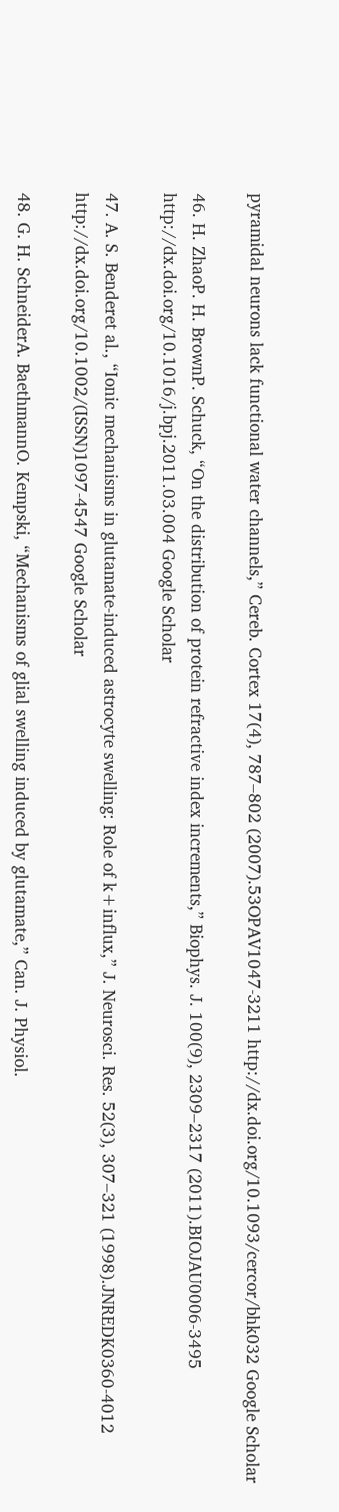pyramidal neurons lack functional water channels,” Cereb. Cortex 17(4), 787–802 (2007).53OPAV1047-3211 http://dx.doi.org/10.1093/cercor/bhk032 Google Scholar

46. H. ZhaoP. H. BrownP. Schuck, “On the distribution of protein refractive index increments,” Biophys. J. 100(9), 2309–2317 (2011).BIOJAU0006-3495 http://dx.doi.org/10.1016/j.bpj.2011.03.004 Google Scholar

47. A. S. Benderet al., “Ionic mechanisms in glutamate-induced astrocyte swelling: Role of k+influx,” J. Neurosci. Res. 52(3), 307–321 (1998).JNREDK0360-4012 http://dx.doi.org/10.1002/(ISSN)1097-4547 Google Scholar

48. G. H. SchneiderA. BaethmannO. Kempski, “Mechanisms of glial swelling induced by glutamate,” Can. J. Physiol.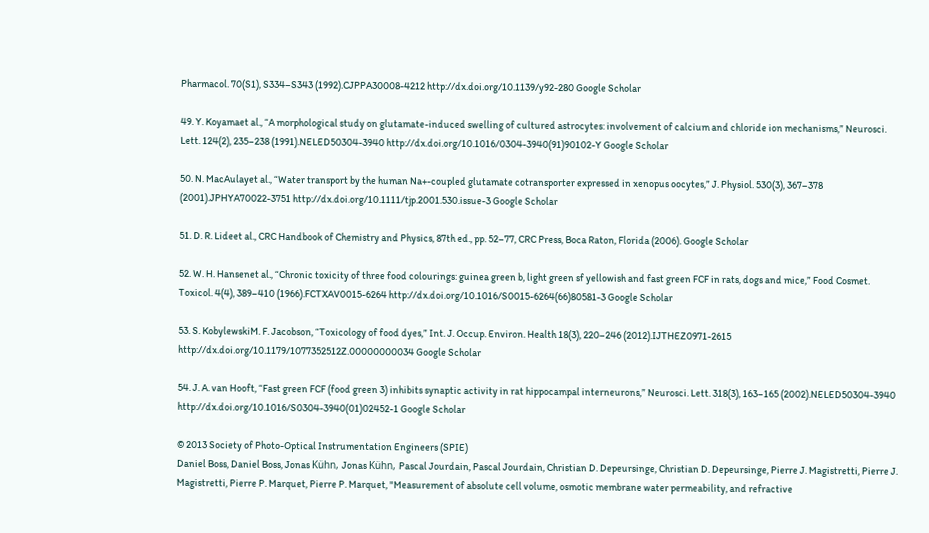Pharmacol. 70(S1), S334–S343 (1992).CJPPA30008-4212 http://dx.doi.org/10.1139/y92-280 Google Scholar

49. Y. Koyamaet al., “A morphological study on glutamate-induced swelling of cultured astrocytes: involvement of calcium and chloride ion mechanisms,” Neurosci. Lett. 124(2), 235–238 (1991).NELED50304-3940 http://dx.doi.org/10.1016/0304-3940(91)90102-Y Google Scholar

50. N. MacAulayet al., “Water transport by the human Na+-coupled glutamate cotransporter expressed in xenopus oocytes,” J. Physiol. 530(3), 367–378 (2001).JPHYA70022-3751 http://dx.doi.org/10.1111/tjp.2001.530.issue-3 Google Scholar

51. D. R. Lideet al., CRC Handbook of Chemistry and Physics, 87th ed., pp. 52–77, CRC Press, Boca Raton, Florida (2006). Google Scholar

52. W. H. Hansenet al., “Chronic toxicity of three food colourings: guinea green b, light green sf yellowish and fast green FCF in rats, dogs and mice,” Food Cosmet. Toxicol. 4(4), 389–410 (1966).FCTXAV0015-6264 http://dx.doi.org/10.1016/S0015-6264(66)80581-3 Google Scholar

53. S. KobylewskiM. F. Jacobson, “Toxicology of food dyes,” Int. J. Occup. Environ. Health 18(3), 220–246 (2012).IJTHEZ0971-2615 http://dx.doi.org/10.1179/1077352512Z.00000000034 Google Scholar

54. J. A. van Hooft, “Fast green FCF (food green 3) inhibits synaptic activity in rat hippocampal interneurons,” Neurosci. Lett. 318(3), 163–165 (2002).NELED50304-3940 http://dx.doi.org/10.1016/S0304-3940(01)02452-1 Google Scholar

© 2013 Society of Photo-Optical Instrumentation Engineers (SPIE)
Daniel Boss, Daniel Boss, Jonas Kühn, Jonas Kühn, Pascal Jourdain, Pascal Jourdain, Christian D. Depeursinge, Christian D. Depeursinge, Pierre J. Magistretti, Pierre J. Magistretti, Pierre P. Marquet, Pierre P. Marquet, "Measurement of absolute cell volume, osmotic membrane water permeability, and refractive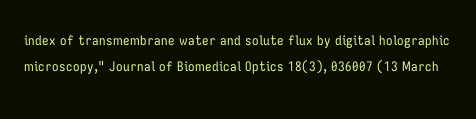index of transmembrane water and solute flux by digital holographic microscopy," Journal of Biomedical Optics 18(3), 036007 (13 March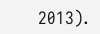2013).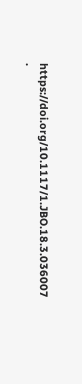https://doi.org/10.1117/1.JBO.18.3.036007 .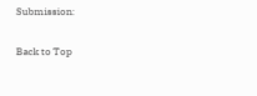Submission:

Back to Top